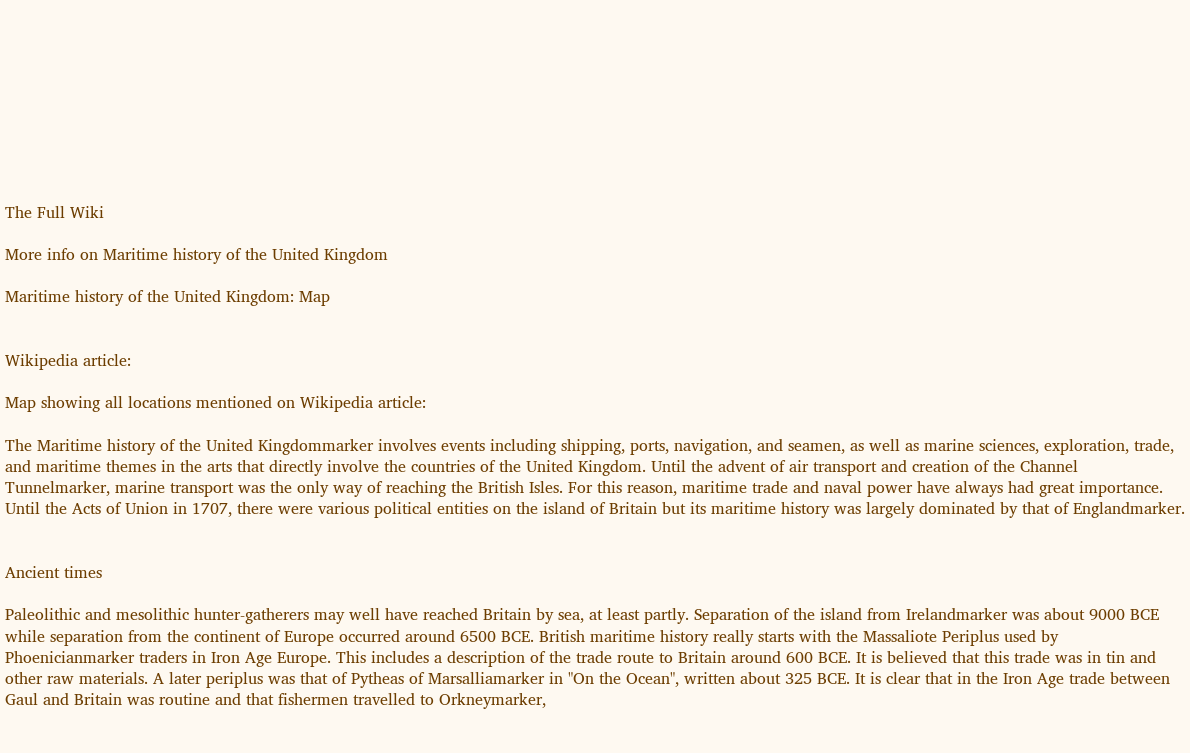The Full Wiki

More info on Maritime history of the United Kingdom

Maritime history of the United Kingdom: Map


Wikipedia article:

Map showing all locations mentioned on Wikipedia article:

The Maritime history of the United Kingdommarker involves events including shipping, ports, navigation, and seamen, as well as marine sciences, exploration, trade, and maritime themes in the arts that directly involve the countries of the United Kingdom. Until the advent of air transport and creation of the Channel Tunnelmarker, marine transport was the only way of reaching the British Isles. For this reason, maritime trade and naval power have always had great importance. Until the Acts of Union in 1707, there were various political entities on the island of Britain but its maritime history was largely dominated by that of Englandmarker.


Ancient times

Paleolithic and mesolithic hunter-gatherers may well have reached Britain by sea, at least partly. Separation of the island from Irelandmarker was about 9000 BCE while separation from the continent of Europe occurred around 6500 BCE. British maritime history really starts with the Massaliote Periplus used by Phoenicianmarker traders in Iron Age Europe. This includes a description of the trade route to Britain around 600 BCE. It is believed that this trade was in tin and other raw materials. A later periplus was that of Pytheas of Marsalliamarker in "On the Ocean", written about 325 BCE. It is clear that in the Iron Age trade between Gaul and Britain was routine and that fishermen travelled to Orkneymarker,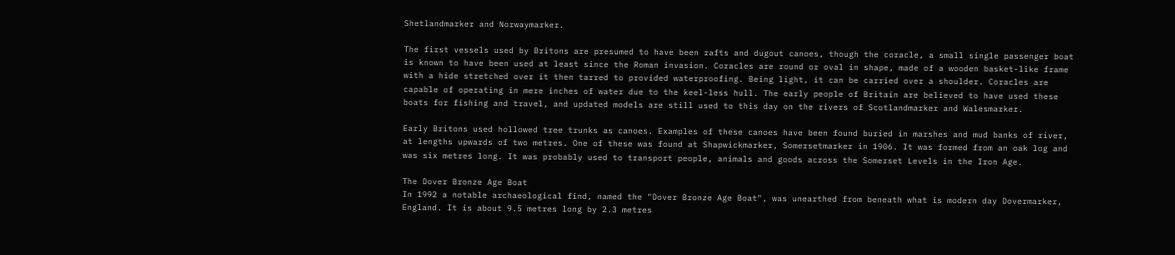Shetlandmarker and Norwaymarker.

The first vessels used by Britons are presumed to have been rafts and dugout canoes, though the coracle, a small single passenger boat is known to have been used at least since the Roman invasion. Coracles are round or oval in shape, made of a wooden basket-like frame with a hide stretched over it then tarred to provided waterproofing. Being light, it can be carried over a shoulder. Coracles are capable of operating in mere inches of water due to the keel-less hull. The early people of Britain are believed to have used these boats for fishing and travel, and updated models are still used to this day on the rivers of Scotlandmarker and Walesmarker.

Early Britons used hollowed tree trunks as canoes. Examples of these canoes have been found buried in marshes and mud banks of river, at lengths upwards of two metres. One of these was found at Shapwickmarker, Somersetmarker in 1906. It was formed from an oak log and was six metres long. It was probably used to transport people, animals and goods across the Somerset Levels in the Iron Age.

The Dover Bronze Age Boat
In 1992 a notable archaeological find, named the "Dover Bronze Age Boat", was unearthed from beneath what is modern day Dovermarker, England. It is about 9.5 metres long by 2.3 metres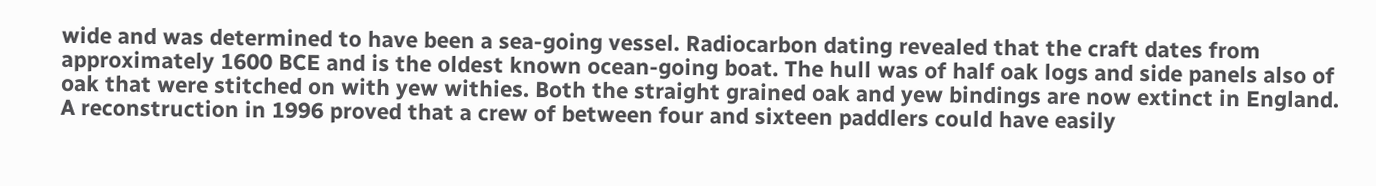wide and was determined to have been a sea-going vessel. Radiocarbon dating revealed that the craft dates from approximately 1600 BCE and is the oldest known ocean-going boat. The hull was of half oak logs and side panels also of oak that were stitched on with yew withies. Both the straight grained oak and yew bindings are now extinct in England. A reconstruction in 1996 proved that a crew of between four and sixteen paddlers could have easily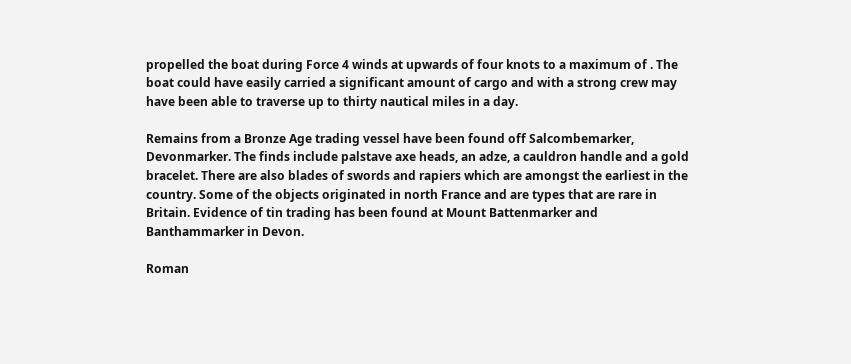propelled the boat during Force 4 winds at upwards of four knots to a maximum of . The boat could have easily carried a significant amount of cargo and with a strong crew may have been able to traverse up to thirty nautical miles in a day.

Remains from a Bronze Age trading vessel have been found off Salcombemarker, Devonmarker. The finds include palstave axe heads, an adze, a cauldron handle and a gold bracelet. There are also blades of swords and rapiers which are amongst the earliest in the country. Some of the objects originated in north France and are types that are rare in Britain. Evidence of tin trading has been found at Mount Battenmarker and Banthammarker in Devon.

Roman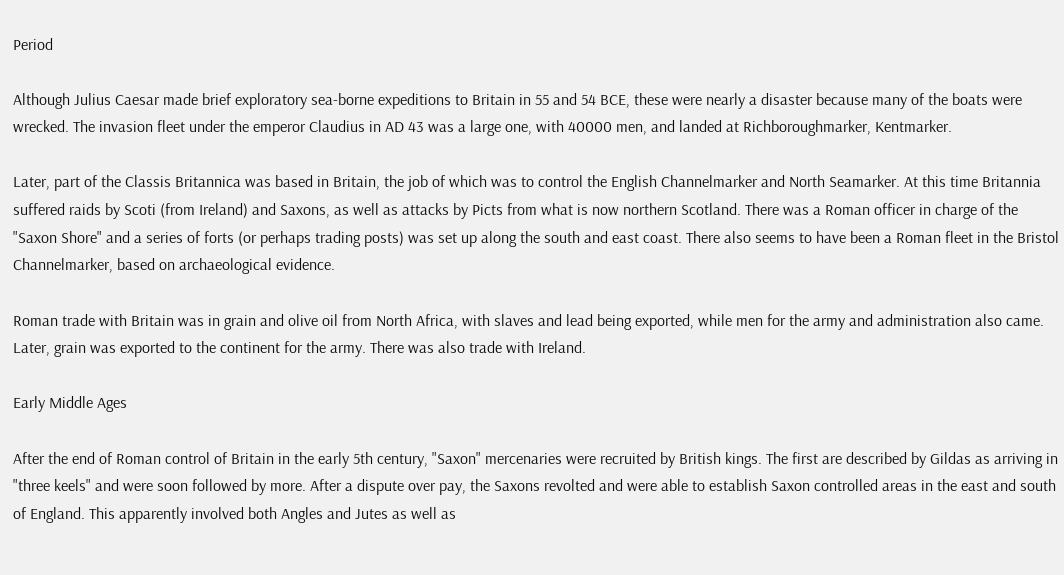Period

Although Julius Caesar made brief exploratory sea-borne expeditions to Britain in 55 and 54 BCE, these were nearly a disaster because many of the boats were wrecked. The invasion fleet under the emperor Claudius in AD 43 was a large one, with 40000 men, and landed at Richboroughmarker, Kentmarker.

Later, part of the Classis Britannica was based in Britain, the job of which was to control the English Channelmarker and North Seamarker. At this time Britannia suffered raids by Scoti (from Ireland) and Saxons, as well as attacks by Picts from what is now northern Scotland. There was a Roman officer in charge of the "Saxon Shore" and a series of forts (or perhaps trading posts) was set up along the south and east coast. There also seems to have been a Roman fleet in the Bristol Channelmarker, based on archaeological evidence.

Roman trade with Britain was in grain and olive oil from North Africa, with slaves and lead being exported, while men for the army and administration also came. Later, grain was exported to the continent for the army. There was also trade with Ireland.

Early Middle Ages

After the end of Roman control of Britain in the early 5th century, "Saxon" mercenaries were recruited by British kings. The first are described by Gildas as arriving in "three keels" and were soon followed by more. After a dispute over pay, the Saxons revolted and were able to establish Saxon controlled areas in the east and south of England. This apparently involved both Angles and Jutes as well as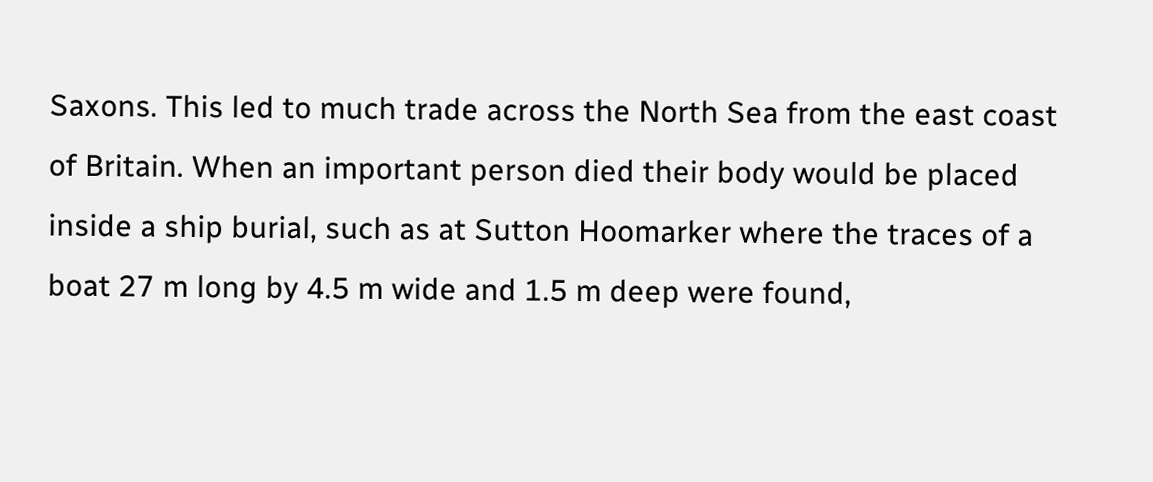Saxons. This led to much trade across the North Sea from the east coast of Britain. When an important person died their body would be placed inside a ship burial, such as at Sutton Hoomarker where the traces of a boat 27 m long by 4.5 m wide and 1.5 m deep were found,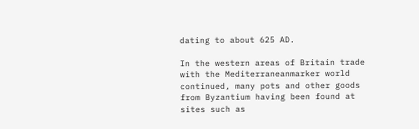dating to about 625 AD.

In the western areas of Britain trade with the Mediterraneanmarker world continued, many pots and other goods from Byzantium having been found at sites such as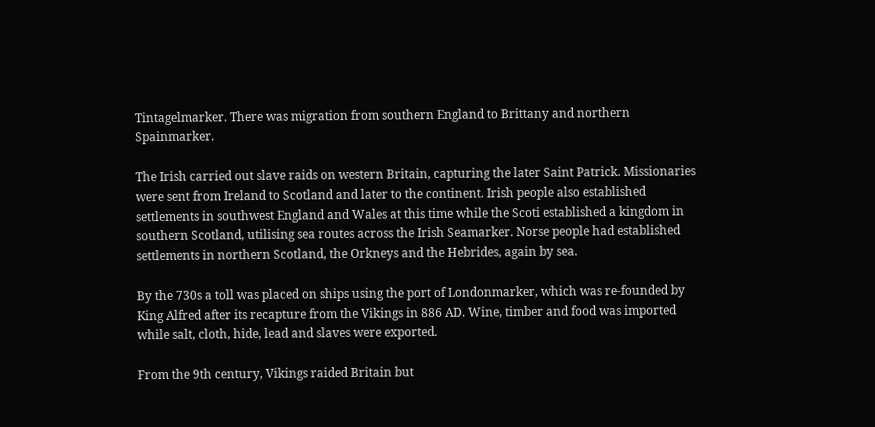Tintagelmarker. There was migration from southern England to Brittany and northern Spainmarker.

The Irish carried out slave raids on western Britain, capturing the later Saint Patrick. Missionaries were sent from Ireland to Scotland and later to the continent. Irish people also established settlements in southwest England and Wales at this time while the Scoti established a kingdom in southern Scotland, utilising sea routes across the Irish Seamarker. Norse people had established settlements in northern Scotland, the Orkneys and the Hebrides, again by sea.

By the 730s a toll was placed on ships using the port of Londonmarker, which was re-founded by King Alfred after its recapture from the Vikings in 886 AD. Wine, timber and food was imported while salt, cloth, hide, lead and slaves were exported.

From the 9th century, Vikings raided Britain but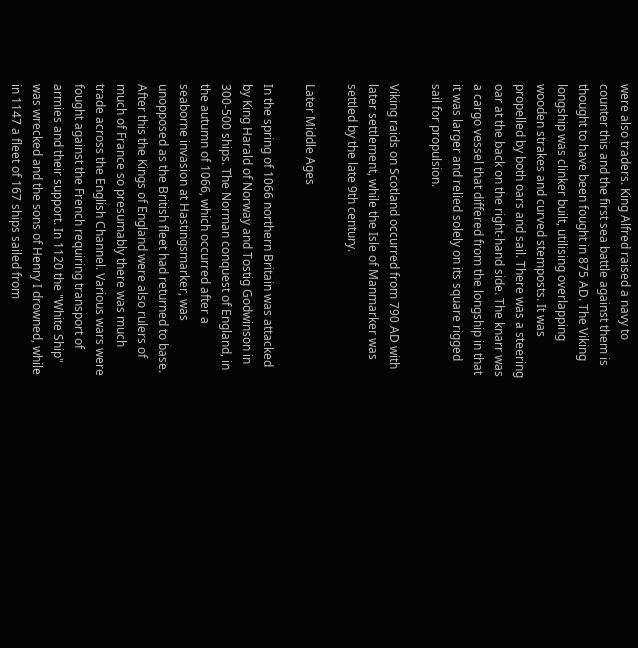were also traders. King Alfred raised a navy to counter this and the first sea battle against them is thought to have been fought in 875 AD. The Viking longship was clinker built, utilising overlapping wooden strakes and curved stemposts. It was propelled by both oars and sail. There was a steering oar at the back on the right-hand side. The knarr was a cargo vessel that differed from the longship in that it was larger and relied solely on its square rigged sail for propulsion.

Viking raids on Scotland occurred from 790 AD with later settlement, while the Isle of Manmarker was settled by the late 9th century.

Later Middle Ages

In the spring of 1066 northern Britain was attacked by King Harald of Norway and Tostig Godwinson in 300-500 ships. The Norman conquest of England, in the autumn of 1066, which occurred after a seaborne invasion at Hastingsmarker, was unopposed as the British fleet had returned to base. After this the Kings of England were also rulers of much of France so presumably there was much trade across the English Channel. Various wars were fought against the French requiring transport of armies and their support. In 1120 the "White Ship" was wrecked and the sons of Henry I drowned, while in 1147 a fleet of 167 ships sailed from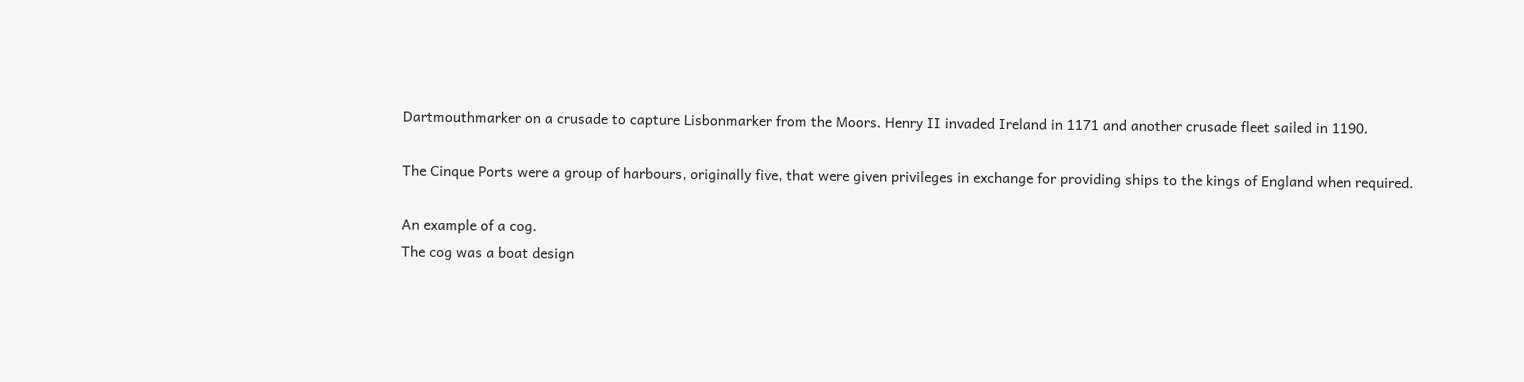Dartmouthmarker on a crusade to capture Lisbonmarker from the Moors. Henry II invaded Ireland in 1171 and another crusade fleet sailed in 1190.

The Cinque Ports were a group of harbours, originally five, that were given privileges in exchange for providing ships to the kings of England when required.

An example of a cog.
The cog was a boat design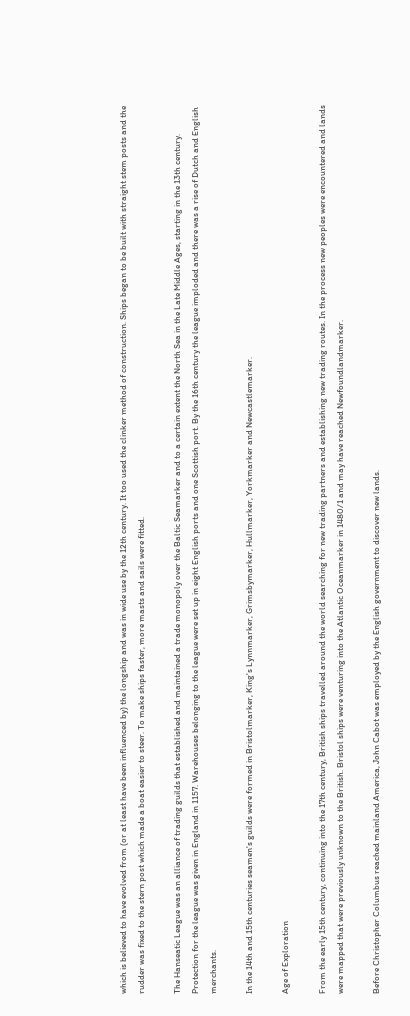which is believed to have evolved from (or at least have been influenced by) the longship and was in wide use by the 12th century. It too used the clinker method of construction. Ships began to be built with straight stem posts and the rudder was fixed to the stern post which made a boat easier to steer. To make ships faster, more masts and sails were fitted.

The Hanseatic League was an alliance of trading guilds that established and maintained a trade monopoly over the Baltic Seamarker and to a certain extent the North Sea in the Late Middle Ages, starting in the 13th century. Protection for the league was given in England in 1157. Warehouses belonging to the league were set up in eight English ports and one Scottish port. By the 16th century the league imploded and there was a rise of Dutch and English merchants.

In the 14th and 15th centuries seamen's guilds were formed in Bristolmarker, King's Lynnmarker, Grimsbymarker, Hullmarker, Yorkmarker and Newcastlemarker.

Age of Exploration

From the early 15th century, continuing into the 17th century, British ships travelled around the world searching for new trading partners and establishing new trading routes. In the process new peoples were encountered and lands were mapped that were previously unknown to the British. Bristol ships were venturing into the Atlantic Oceanmarker in 1480/1 and may have reached Newfoundlandmarker.

Before Christopher Columbus reached mainland America, John Cabot was employed by the English government to discover new lands.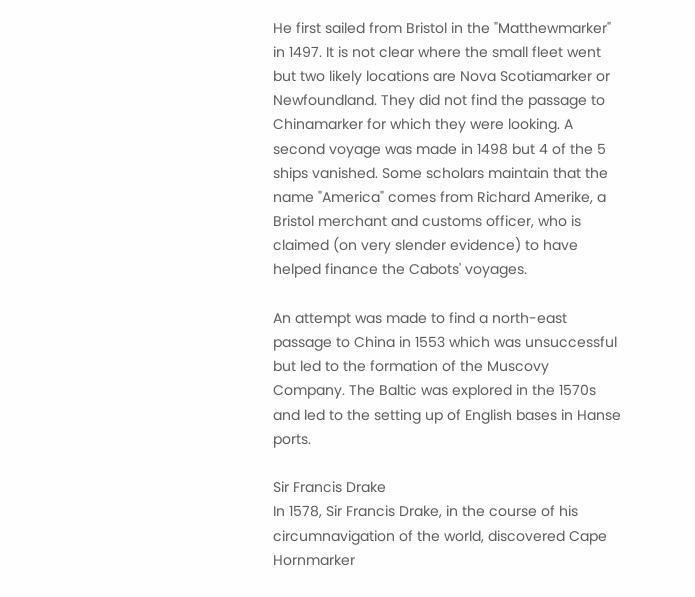He first sailed from Bristol in the "Matthewmarker" in 1497. It is not clear where the small fleet went but two likely locations are Nova Scotiamarker or Newfoundland. They did not find the passage to Chinamarker for which they were looking. A second voyage was made in 1498 but 4 of the 5 ships vanished. Some scholars maintain that the name "America" comes from Richard Amerike, a Bristol merchant and customs officer, who is claimed (on very slender evidence) to have helped finance the Cabots' voyages.

An attempt was made to find a north-east passage to China in 1553 which was unsuccessful but led to the formation of the Muscovy Company. The Baltic was explored in the 1570s and led to the setting up of English bases in Hanse ports.

Sir Francis Drake
In 1578, Sir Francis Drake, in the course of his circumnavigation of the world, discovered Cape Hornmarker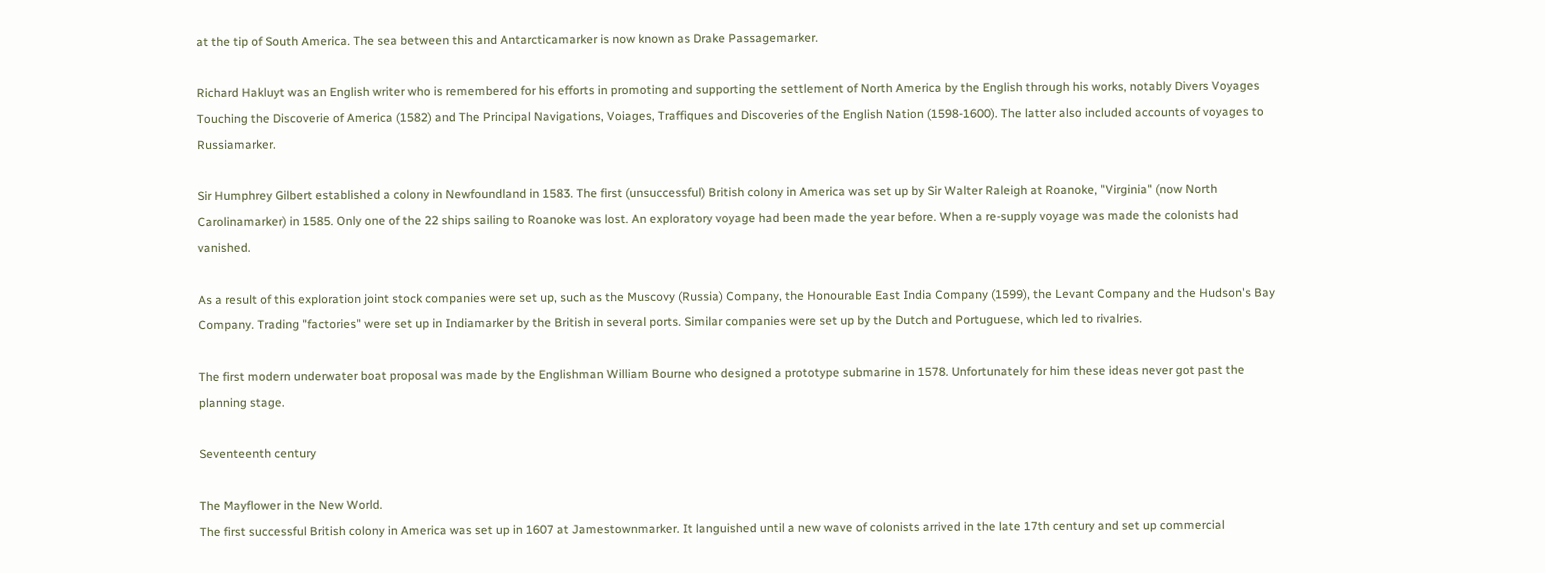at the tip of South America. The sea between this and Antarcticamarker is now known as Drake Passagemarker.

Richard Hakluyt was an English writer who is remembered for his efforts in promoting and supporting the settlement of North America by the English through his works, notably Divers Voyages Touching the Discoverie of America (1582) and The Principal Navigations, Voiages, Traffiques and Discoveries of the English Nation (1598-1600). The latter also included accounts of voyages to Russiamarker.

Sir Humphrey Gilbert established a colony in Newfoundland in 1583. The first (unsuccessful) British colony in America was set up by Sir Walter Raleigh at Roanoke, "Virginia" (now North Carolinamarker) in 1585. Only one of the 22 ships sailing to Roanoke was lost. An exploratory voyage had been made the year before. When a re-supply voyage was made the colonists had vanished.

As a result of this exploration joint stock companies were set up, such as the Muscovy (Russia) Company, the Honourable East India Company (1599), the Levant Company and the Hudson's Bay Company. Trading "factories" were set up in Indiamarker by the British in several ports. Similar companies were set up by the Dutch and Portuguese, which led to rivalries.

The first modern underwater boat proposal was made by the Englishman William Bourne who designed a prototype submarine in 1578. Unfortunately for him these ideas never got past the planning stage.

Seventeenth century

The Mayflower in the New World.
The first successful British colony in America was set up in 1607 at Jamestownmarker. It languished until a new wave of colonists arrived in the late 17th century and set up commercial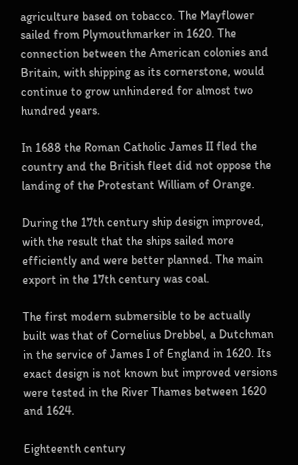agriculture based on tobacco. The Mayflower sailed from Plymouthmarker in 1620. The connection between the American colonies and Britain, with shipping as its cornerstone, would continue to grow unhindered for almost two hundred years.

In 1688 the Roman Catholic James II fled the country and the British fleet did not oppose the landing of the Protestant William of Orange.

During the 17th century ship design improved, with the result that the ships sailed more efficiently and were better planned. The main export in the 17th century was coal.

The first modern submersible to be actually built was that of Cornelius Drebbel, a Dutchman in the service of James I of England in 1620. Its exact design is not known but improved versions were tested in the River Thames between 1620 and 1624.

Eighteenth century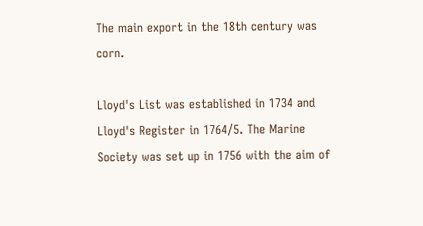The main export in the 18th century was corn.

Lloyd's List was established in 1734 and Lloyd's Register in 1764/5. The Marine Society was set up in 1756 with the aim of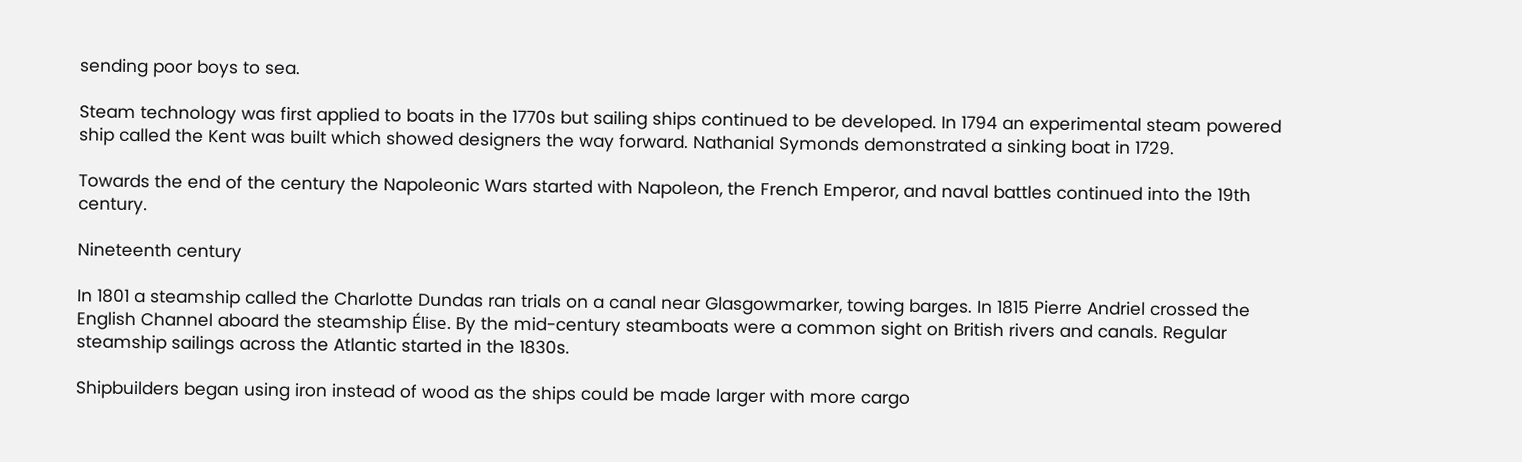sending poor boys to sea.

Steam technology was first applied to boats in the 1770s but sailing ships continued to be developed. In 1794 an experimental steam powered ship called the Kent was built which showed designers the way forward. Nathanial Symonds demonstrated a sinking boat in 1729.

Towards the end of the century the Napoleonic Wars started with Napoleon, the French Emperor, and naval battles continued into the 19th century.

Nineteenth century

In 1801 a steamship called the Charlotte Dundas ran trials on a canal near Glasgowmarker, towing barges. In 1815 Pierre Andriel crossed the English Channel aboard the steamship Élise. By the mid-century steamboats were a common sight on British rivers and canals. Regular steamship sailings across the Atlantic started in the 1830s.

Shipbuilders began using iron instead of wood as the ships could be made larger with more cargo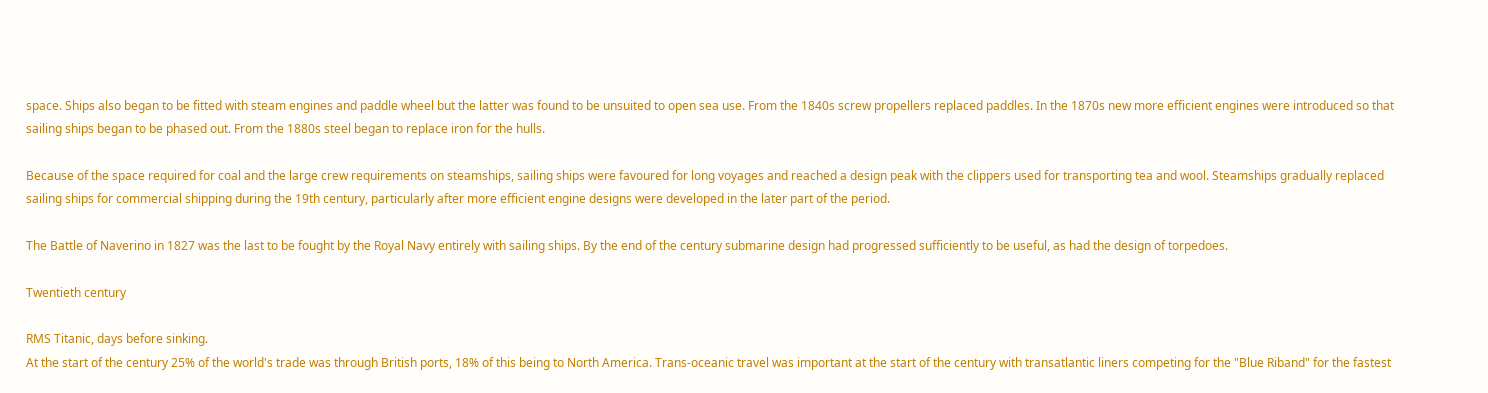space. Ships also began to be fitted with steam engines and paddle wheel but the latter was found to be unsuited to open sea use. From the 1840s screw propellers replaced paddles. In the 1870s new more efficient engines were introduced so that sailing ships began to be phased out. From the 1880s steel began to replace iron for the hulls.

Because of the space required for coal and the large crew requirements on steamships, sailing ships were favoured for long voyages and reached a design peak with the clippers used for transporting tea and wool. Steamships gradually replaced sailing ships for commercial shipping during the 19th century, particularly after more efficient engine designs were developed in the later part of the period.

The Battle of Naverino in 1827 was the last to be fought by the Royal Navy entirely with sailing ships. By the end of the century submarine design had progressed sufficiently to be useful, as had the design of torpedoes.

Twentieth century

RMS Titanic, days before sinking.
At the start of the century 25% of the world's trade was through British ports, 18% of this being to North America. Trans-oceanic travel was important at the start of the century with transatlantic liners competing for the "Blue Riband" for the fastest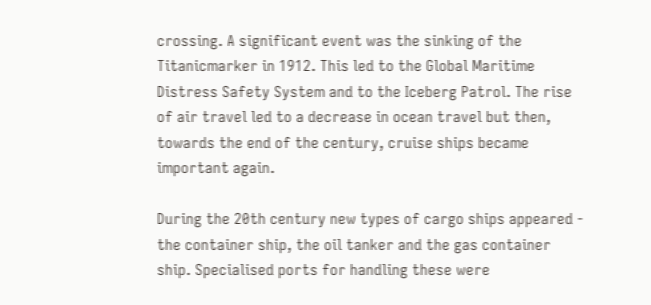crossing. A significant event was the sinking of the Titanicmarker in 1912. This led to the Global Maritime Distress Safety System and to the Iceberg Patrol. The rise of air travel led to a decrease in ocean travel but then, towards the end of the century, cruise ships became important again.

During the 20th century new types of cargo ships appeared - the container ship, the oil tanker and the gas container ship. Specialised ports for handling these were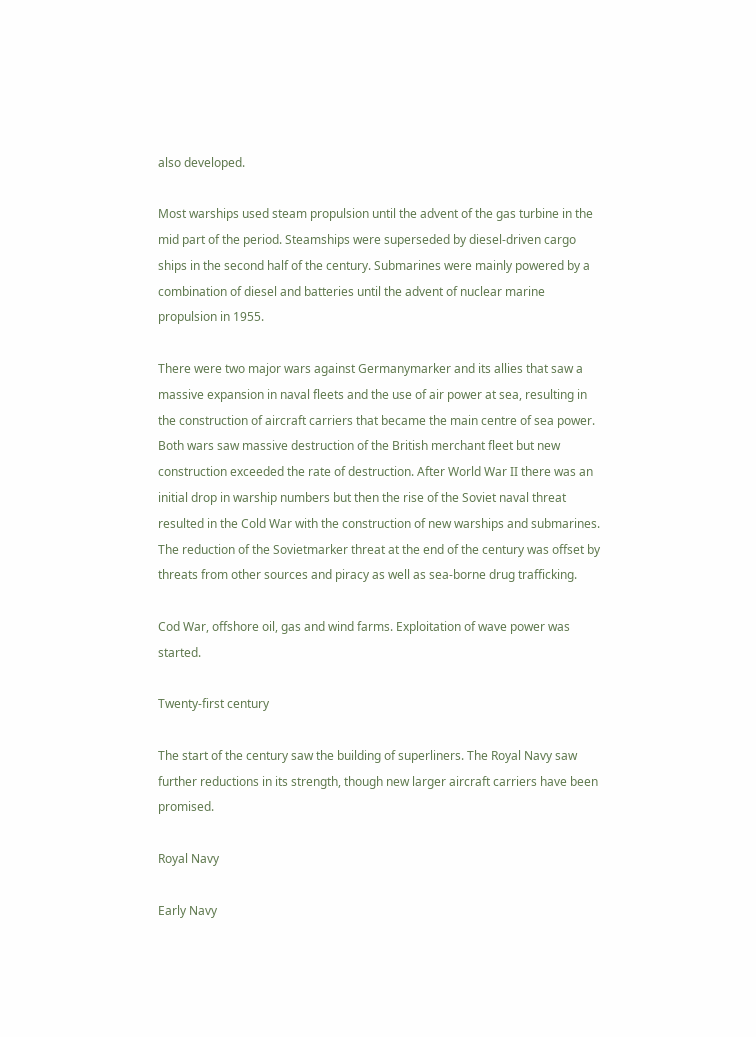also developed.

Most warships used steam propulsion until the advent of the gas turbine in the mid part of the period. Steamships were superseded by diesel-driven cargo ships in the second half of the century. Submarines were mainly powered by a combination of diesel and batteries until the advent of nuclear marine propulsion in 1955.

There were two major wars against Germanymarker and its allies that saw a massive expansion in naval fleets and the use of air power at sea, resulting in the construction of aircraft carriers that became the main centre of sea power. Both wars saw massive destruction of the British merchant fleet but new construction exceeded the rate of destruction. After World War II there was an initial drop in warship numbers but then the rise of the Soviet naval threat resulted in the Cold War with the construction of new warships and submarines. The reduction of the Sovietmarker threat at the end of the century was offset by threats from other sources and piracy as well as sea-borne drug trafficking.

Cod War, offshore oil, gas and wind farms. Exploitation of wave power was started.

Twenty-first century

The start of the century saw the building of superliners. The Royal Navy saw further reductions in its strength, though new larger aircraft carriers have been promised.

Royal Navy

Early Navy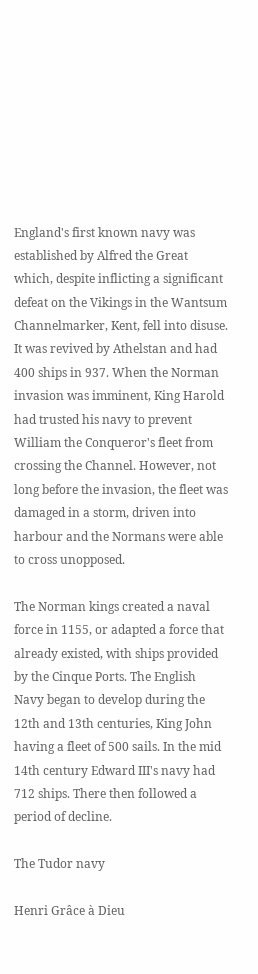England's first known navy was established by Alfred the Great which, despite inflicting a significant defeat on the Vikings in the Wantsum Channelmarker, Kent, fell into disuse. It was revived by Athelstan and had 400 ships in 937. When the Norman invasion was imminent, King Harold had trusted his navy to prevent William the Conqueror's fleet from crossing the Channel. However, not long before the invasion, the fleet was damaged in a storm, driven into harbour and the Normans were able to cross unopposed.

The Norman kings created a naval force in 1155, or adapted a force that already existed, with ships provided by the Cinque Ports. The English Navy began to develop during the 12th and 13th centuries, King John having a fleet of 500 sails. In the mid 14th century Edward III's navy had 712 ships. There then followed a period of decline.

The Tudor navy

Henri Grâce à Dieu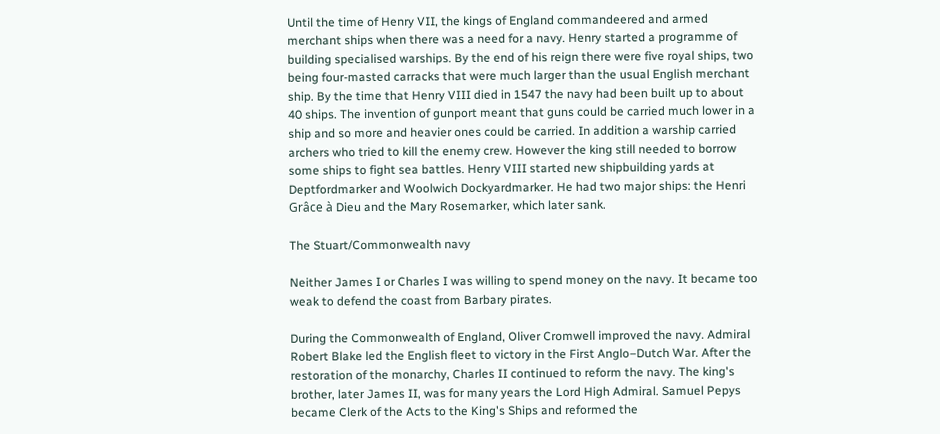Until the time of Henry VII, the kings of England commandeered and armed merchant ships when there was a need for a navy. Henry started a programme of building specialised warships. By the end of his reign there were five royal ships, two being four-masted carracks that were much larger than the usual English merchant ship. By the time that Henry VIII died in 1547 the navy had been built up to about 40 ships. The invention of gunport meant that guns could be carried much lower in a ship and so more and heavier ones could be carried. In addition a warship carried archers who tried to kill the enemy crew. However the king still needed to borrow some ships to fight sea battles. Henry VIII started new shipbuilding yards at Deptfordmarker and Woolwich Dockyardmarker. He had two major ships: the Henri Grâce à Dieu and the Mary Rosemarker, which later sank.

The Stuart/Commonwealth navy

Neither James I or Charles I was willing to spend money on the navy. It became too weak to defend the coast from Barbary pirates.

During the Commonwealth of England, Oliver Cromwell improved the navy. Admiral Robert Blake led the English fleet to victory in the First Anglo–Dutch War. After the restoration of the monarchy, Charles II continued to reform the navy. The king's brother, later James II, was for many years the Lord High Admiral. Samuel Pepys became Clerk of the Acts to the King's Ships and reformed the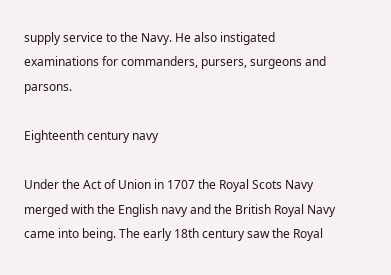supply service to the Navy. He also instigated examinations for commanders, pursers, surgeons and parsons.

Eighteenth century navy

Under the Act of Union in 1707 the Royal Scots Navy merged with the English navy and the British Royal Navy came into being. The early 18th century saw the Royal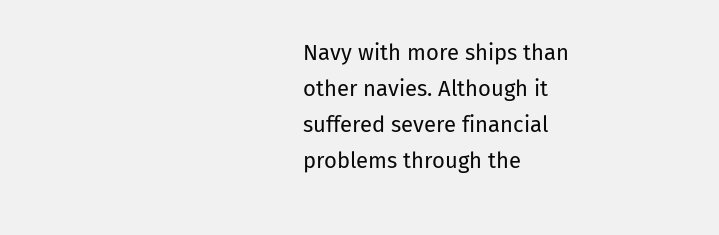Navy with more ships than other navies. Although it suffered severe financial problems through the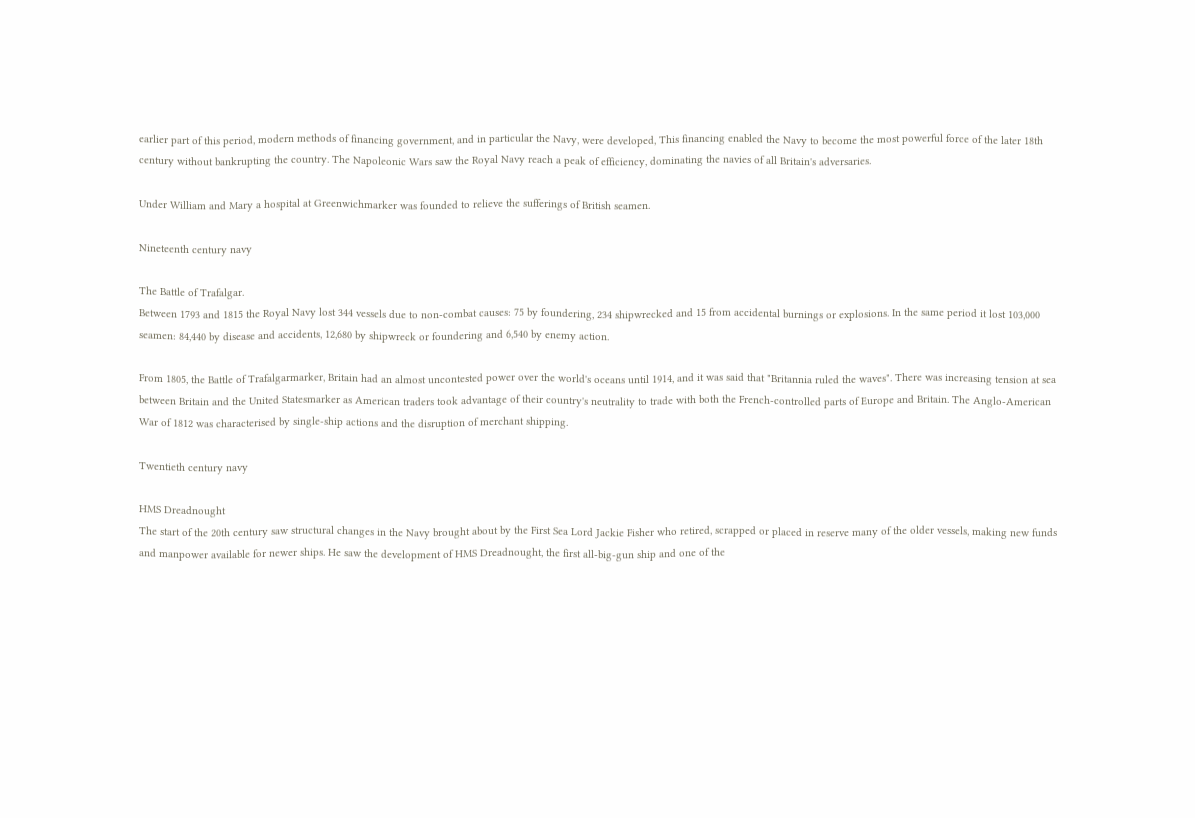earlier part of this period, modern methods of financing government, and in particular the Navy, were developed, This financing enabled the Navy to become the most powerful force of the later 18th century without bankrupting the country. The Napoleonic Wars saw the Royal Navy reach a peak of efficiency, dominating the navies of all Britain's adversaries.

Under William and Mary a hospital at Greenwichmarker was founded to relieve the sufferings of British seamen.

Nineteenth century navy

The Battle of Trafalgar.
Between 1793 and 1815 the Royal Navy lost 344 vessels due to non-combat causes: 75 by foundering, 234 shipwrecked and 15 from accidental burnings or explosions. In the same period it lost 103,000 seamen: 84,440 by disease and accidents, 12,680 by shipwreck or foundering and 6,540 by enemy action.

From 1805, the Battle of Trafalgarmarker, Britain had an almost uncontested power over the world's oceans until 1914, and it was said that "Britannia ruled the waves". There was increasing tension at sea between Britain and the United Statesmarker as American traders took advantage of their country's neutrality to trade with both the French-controlled parts of Europe and Britain. The Anglo-American War of 1812 was characterised by single-ship actions and the disruption of merchant shipping.

Twentieth century navy

HMS Dreadnought
The start of the 20th century saw structural changes in the Navy brought about by the First Sea Lord Jackie Fisher who retired, scrapped or placed in reserve many of the older vessels, making new funds and manpower available for newer ships. He saw the development of HMS Dreadnought, the first all-big-gun ship and one of the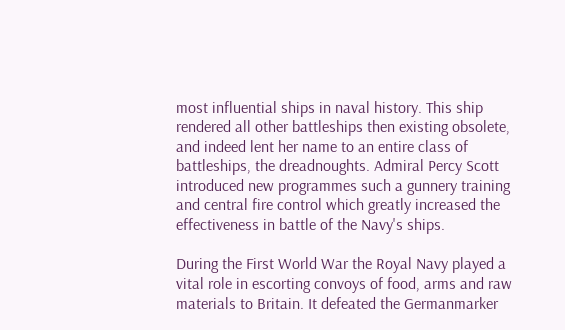most influential ships in naval history. This ship rendered all other battleships then existing obsolete, and indeed lent her name to an entire class of battleships, the dreadnoughts. Admiral Percy Scott introduced new programmes such a gunnery training and central fire control which greatly increased the effectiveness in battle of the Navy's ships.

During the First World War the Royal Navy played a vital role in escorting convoys of food, arms and raw materials to Britain. It defeated the Germanmarker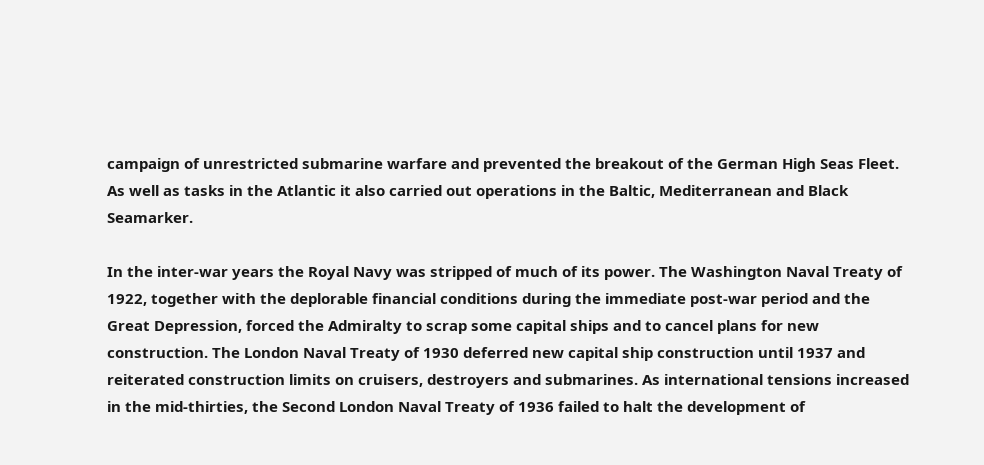campaign of unrestricted submarine warfare and prevented the breakout of the German High Seas Fleet. As well as tasks in the Atlantic it also carried out operations in the Baltic, Mediterranean and Black Seamarker.

In the inter-war years the Royal Navy was stripped of much of its power. The Washington Naval Treaty of 1922, together with the deplorable financial conditions during the immediate post-war period and the Great Depression, forced the Admiralty to scrap some capital ships and to cancel plans for new construction. The London Naval Treaty of 1930 deferred new capital ship construction until 1937 and reiterated construction limits on cruisers, destroyers and submarines. As international tensions increased in the mid-thirties, the Second London Naval Treaty of 1936 failed to halt the development of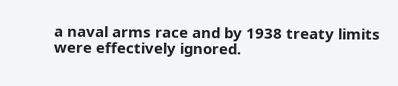a naval arms race and by 1938 treaty limits were effectively ignored.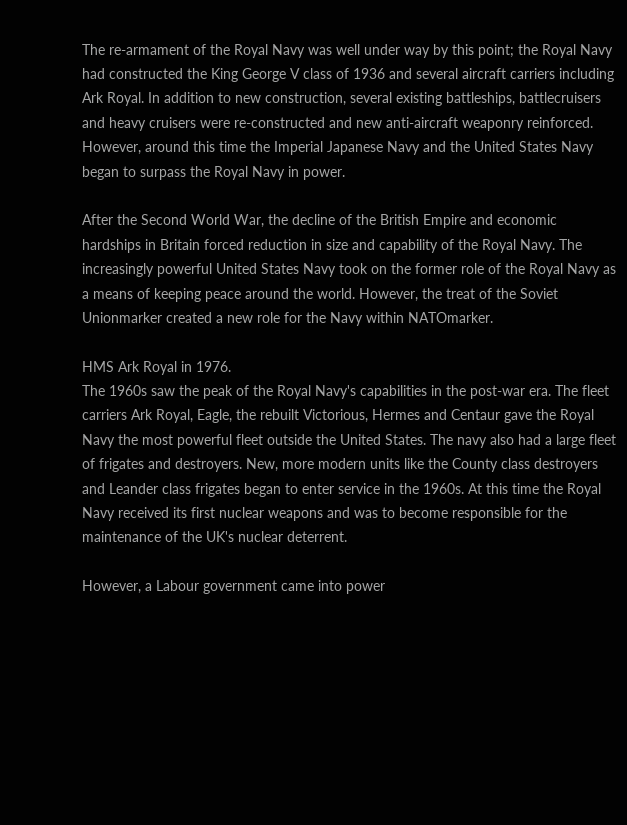The re-armament of the Royal Navy was well under way by this point; the Royal Navy had constructed the King George V class of 1936 and several aircraft carriers including Ark Royal. In addition to new construction, several existing battleships, battlecruisers and heavy cruisers were re-constructed and new anti-aircraft weaponry reinforced. However, around this time the Imperial Japanese Navy and the United States Navy began to surpass the Royal Navy in power.

After the Second World War, the decline of the British Empire and economic hardships in Britain forced reduction in size and capability of the Royal Navy. The increasingly powerful United States Navy took on the former role of the Royal Navy as a means of keeping peace around the world. However, the treat of the Soviet Unionmarker created a new role for the Navy within NATOmarker.

HMS Ark Royal in 1976.
The 1960s saw the peak of the Royal Navy's capabilities in the post-war era. The fleet carriers Ark Royal, Eagle, the rebuilt Victorious, Hermes and Centaur gave the Royal Navy the most powerful fleet outside the United States. The navy also had a large fleet of frigates and destroyers. New, more modern units like the County class destroyers and Leander class frigates began to enter service in the 1960s. At this time the Royal Navy received its first nuclear weapons and was to become responsible for the maintenance of the UK's nuclear deterrent.

However, a Labour government came into power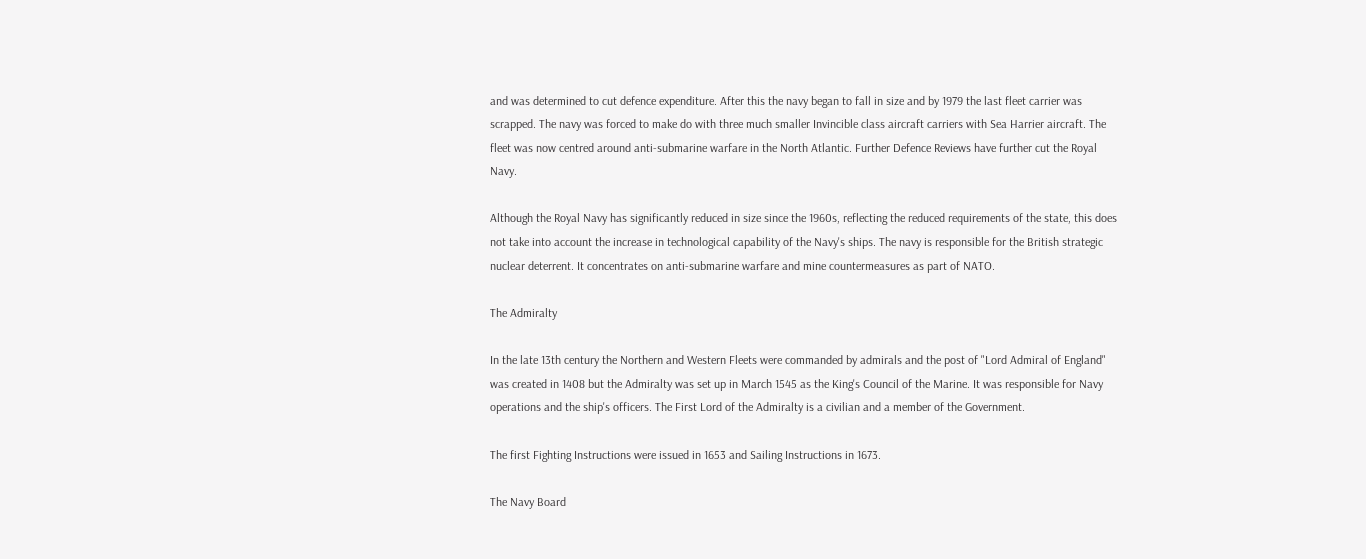and was determined to cut defence expenditure. After this the navy began to fall in size and by 1979 the last fleet carrier was scrapped. The navy was forced to make do with three much smaller Invincible class aircraft carriers with Sea Harrier aircraft. The fleet was now centred around anti-submarine warfare in the North Atlantic. Further Defence Reviews have further cut the Royal Navy.

Although the Royal Navy has significantly reduced in size since the 1960s, reflecting the reduced requirements of the state, this does not take into account the increase in technological capability of the Navy's ships. The navy is responsible for the British strategic nuclear deterrent. It concentrates on anti-submarine warfare and mine countermeasures as part of NATO.

The Admiralty

In the late 13th century the Northern and Western Fleets were commanded by admirals and the post of "Lord Admiral of England" was created in 1408 but the Admiralty was set up in March 1545 as the King's Council of the Marine. It was responsible for Navy operations and the ship's officers. The First Lord of the Admiralty is a civilian and a member of the Government.

The first Fighting Instructions were issued in 1653 and Sailing Instructions in 1673.

The Navy Board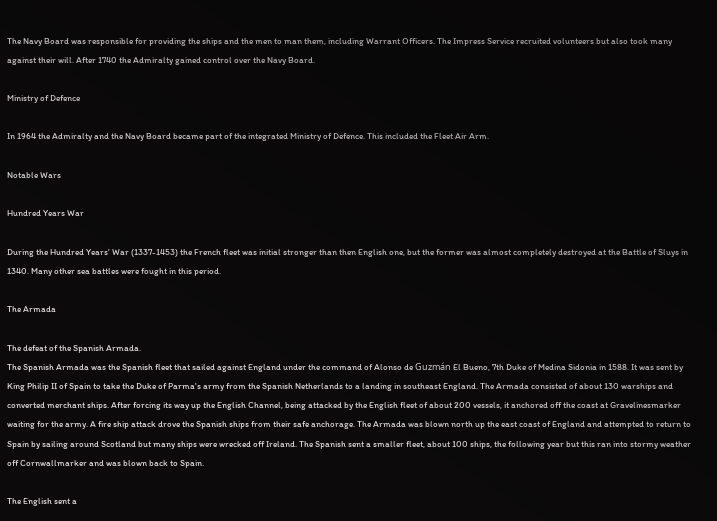The Navy Board was responsible for providing the ships and the men to man them, including Warrant Officers. The Impress Service recruited volunteers but also took many against their will. After 1740 the Admiralty gained control over the Navy Board.

Ministry of Defence

In 1964 the Admiralty and the Navy Board became part of the integrated Ministry of Defence. This included the Fleet Air Arm.

Notable Wars

Hundred Years War

During the Hundred Years' War (1337-1453) the French fleet was initial stronger than then English one, but the former was almost completely destroyed at the Battle of Sluys in 1340. Many other sea battles were fought in this period.

The Armada

The defeat of the Spanish Armada.
The Spanish Armada was the Spanish fleet that sailed against England under the command of Alonso de Guzmán El Bueno, 7th Duke of Medina Sidonia in 1588. It was sent by King Philip II of Spain to take the Duke of Parma's army from the Spanish Netherlands to a landing in southeast England. The Armada consisted of about 130 warships and converted merchant ships. After forcing its way up the English Channel, being attacked by the English fleet of about 200 vessels, it anchored off the coast at Gravelinesmarker waiting for the army. A fire ship attack drove the Spanish ships from their safe anchorage. The Armada was blown north up the east coast of England and attempted to return to Spain by sailing around Scotland but many ships were wrecked off Ireland. The Spanish sent a smaller fleet, about 100 ships, the following year but this ran into stormy weather off Cornwallmarker and was blown back to Spain.

The English sent a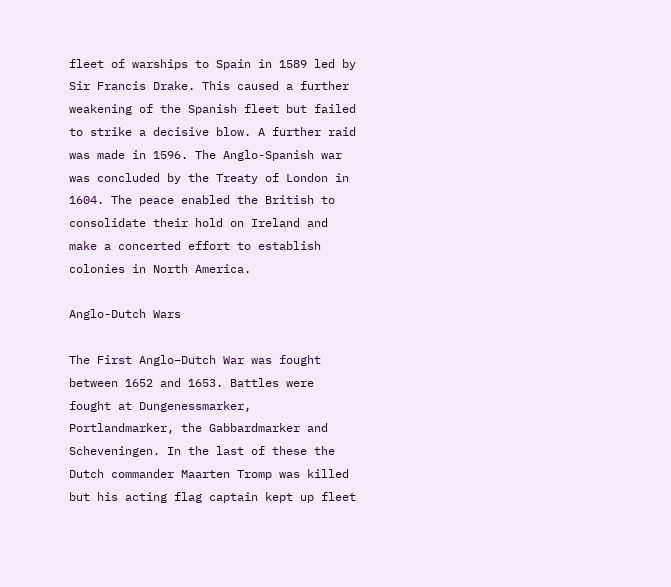fleet of warships to Spain in 1589 led by Sir Francis Drake. This caused a further weakening of the Spanish fleet but failed to strike a decisive blow. A further raid was made in 1596. The Anglo-Spanish war was concluded by the Treaty of London in 1604. The peace enabled the British to consolidate their hold on Ireland and make a concerted effort to establish colonies in North America.

Anglo-Dutch Wars

The First Anglo–Dutch War was fought between 1652 and 1653. Battles were fought at Dungenessmarker, Portlandmarker, the Gabbardmarker and Scheveningen. In the last of these the Dutch commander Maarten Tromp was killed but his acting flag captain kept up fleet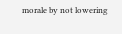morale by not lowering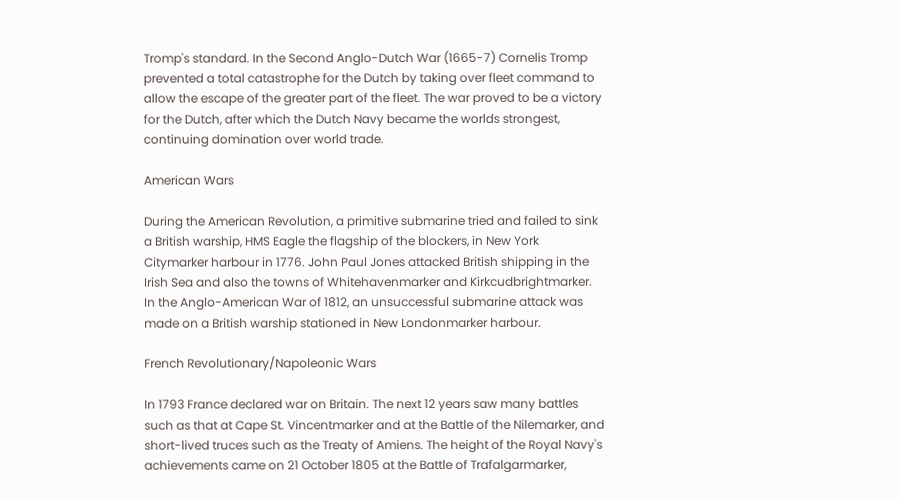Tromp's standard. In the Second Anglo-Dutch War (1665-7) Cornelis Tromp prevented a total catastrophe for the Dutch by taking over fleet command to allow the escape of the greater part of the fleet. The war proved to be a victory for the Dutch, after which the Dutch Navy became the worlds strongest, continuing domination over world trade.

American Wars

During the American Revolution, a primitive submarine tried and failed to sink a British warship, HMS Eagle the flagship of the blockers, in New York Citymarker harbour in 1776. John Paul Jones attacked British shipping in the Irish Sea and also the towns of Whitehavenmarker and Kirkcudbrightmarker. In the Anglo-American War of 1812, an unsuccessful submarine attack was made on a British warship stationed in New Londonmarker harbour.

French Revolutionary/Napoleonic Wars

In 1793 France declared war on Britain. The next 12 years saw many battles such as that at Cape St. Vincentmarker and at the Battle of the Nilemarker, and short-lived truces such as the Treaty of Amiens. The height of the Royal Navy's achievements came on 21 October 1805 at the Battle of Trafalgarmarker,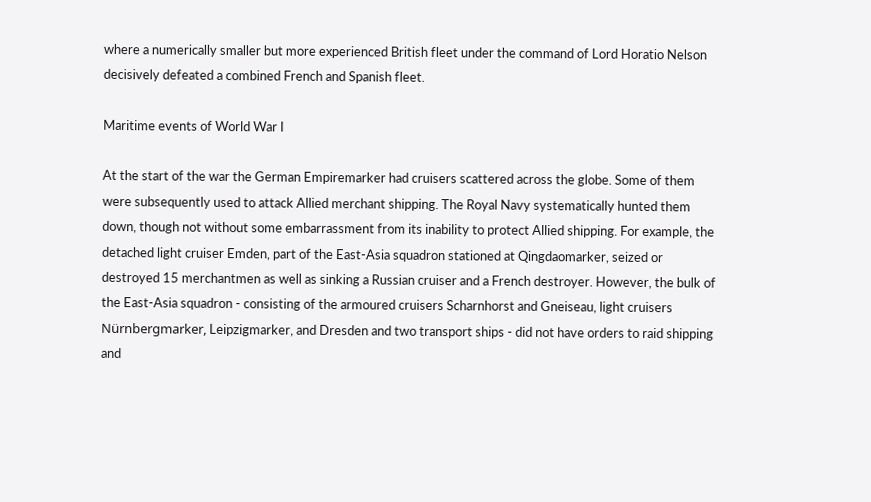where a numerically smaller but more experienced British fleet under the command of Lord Horatio Nelson decisively defeated a combined French and Spanish fleet.

Maritime events of World War I

At the start of the war the German Empiremarker had cruisers scattered across the globe. Some of them were subsequently used to attack Allied merchant shipping. The Royal Navy systematically hunted them down, though not without some embarrassment from its inability to protect Allied shipping. For example, the detached light cruiser Emden, part of the East-Asia squadron stationed at Qingdaomarker, seized or destroyed 15 merchantmen as well as sinking a Russian cruiser and a French destroyer. However, the bulk of the East-Asia squadron - consisting of the armoured cruisers Scharnhorst and Gneiseau, light cruisers Nürnbergmarker, Leipzigmarker, and Dresden and two transport ships - did not have orders to raid shipping and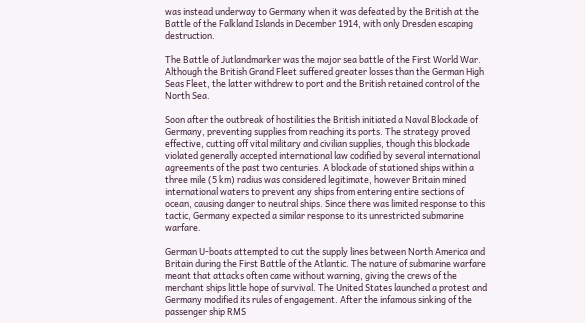was instead underway to Germany when it was defeated by the British at the Battle of the Falkland Islands in December 1914, with only Dresden escaping destruction.

The Battle of Jutlandmarker was the major sea battle of the First World War. Although the British Grand Fleet suffered greater losses than the German High Seas Fleet, the latter withdrew to port and the British retained control of the North Sea.

Soon after the outbreak of hostilities the British initiated a Naval Blockade of Germany, preventing supplies from reaching its ports. The strategy proved effective, cutting off vital military and civilian supplies, though this blockade violated generally accepted international law codified by several international agreements of the past two centuries. A blockade of stationed ships within a three mile (5 km) radius was considered legitimate, however Britain mined international waters to prevent any ships from entering entire sections of ocean, causing danger to neutral ships. Since there was limited response to this tactic, Germany expected a similar response to its unrestricted submarine warfare.

German U-boats attempted to cut the supply lines between North America and Britain during the First Battle of the Atlantic. The nature of submarine warfare meant that attacks often came without warning, giving the crews of the merchant ships little hope of survival. The United States launched a protest and Germany modified its rules of engagement. After the infamous sinking of the passenger ship RMS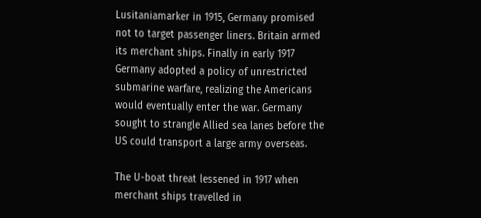Lusitaniamarker in 1915, Germany promised not to target passenger liners. Britain armed its merchant ships. Finally in early 1917 Germany adopted a policy of unrestricted submarine warfare, realizing the Americans would eventually enter the war. Germany sought to strangle Allied sea lanes before the US could transport a large army overseas.

The U-boat threat lessened in 1917 when merchant ships travelled in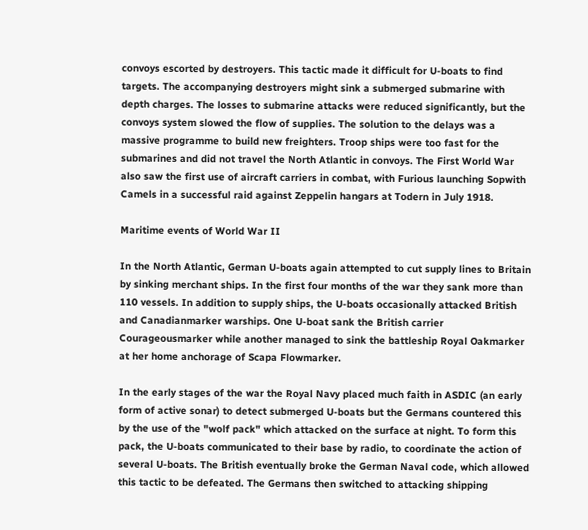convoys escorted by destroyers. This tactic made it difficult for U-boats to find targets. The accompanying destroyers might sink a submerged submarine with depth charges. The losses to submarine attacks were reduced significantly, but the convoys system slowed the flow of supplies. The solution to the delays was a massive programme to build new freighters. Troop ships were too fast for the submarines and did not travel the North Atlantic in convoys. The First World War also saw the first use of aircraft carriers in combat, with Furious launching Sopwith Camels in a successful raid against Zeppelin hangars at Todern in July 1918.

Maritime events of World War II

In the North Atlantic, German U-boats again attempted to cut supply lines to Britain by sinking merchant ships. In the first four months of the war they sank more than 110 vessels. In addition to supply ships, the U-boats occasionally attacked British and Canadianmarker warships. One U-boat sank the British carrier Courageousmarker while another managed to sink the battleship Royal Oakmarker at her home anchorage of Scapa Flowmarker.

In the early stages of the war the Royal Navy placed much faith in ASDIC (an early form of active sonar) to detect submerged U-boats but the Germans countered this by the use of the "wolf pack" which attacked on the surface at night. To form this pack, the U-boats communicated to their base by radio, to coordinate the action of several U-boats. The British eventually broke the German Naval code, which allowed this tactic to be defeated. The Germans then switched to attacking shipping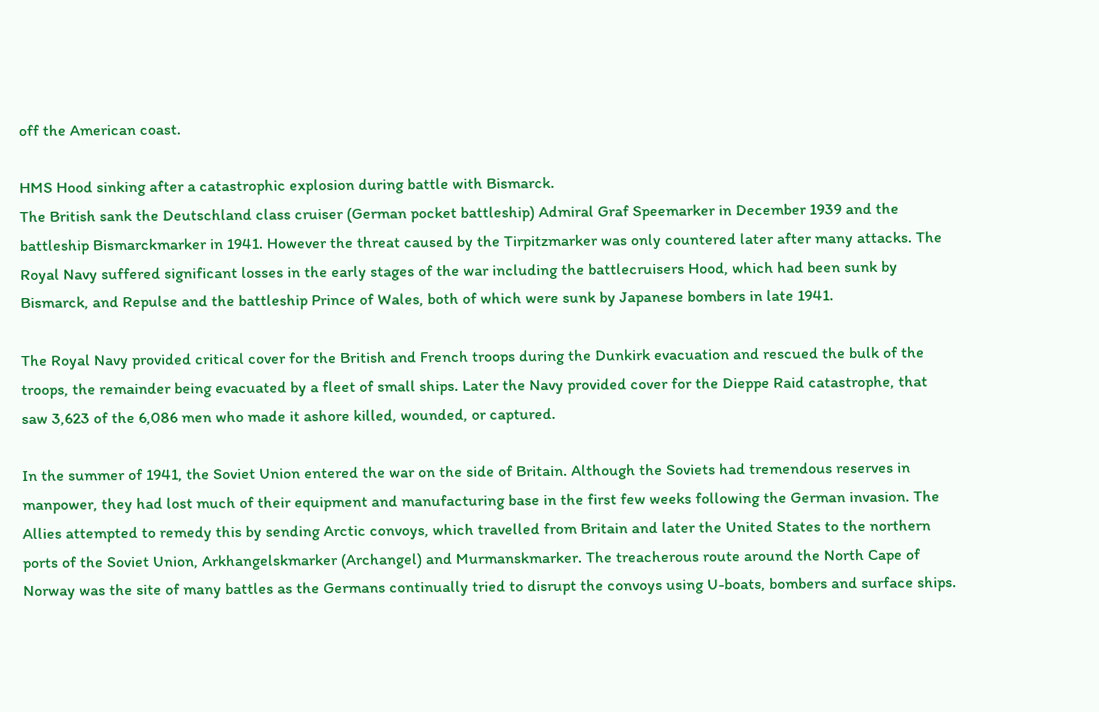off the American coast.

HMS Hood sinking after a catastrophic explosion during battle with Bismarck.
The British sank the Deutschland class cruiser (German pocket battleship) Admiral Graf Speemarker in December 1939 and the battleship Bismarckmarker in 1941. However the threat caused by the Tirpitzmarker was only countered later after many attacks. The Royal Navy suffered significant losses in the early stages of the war including the battlecruisers Hood, which had been sunk by Bismarck, and Repulse and the battleship Prince of Wales, both of which were sunk by Japanese bombers in late 1941.

The Royal Navy provided critical cover for the British and French troops during the Dunkirk evacuation and rescued the bulk of the troops, the remainder being evacuated by a fleet of small ships. Later the Navy provided cover for the Dieppe Raid catastrophe, that saw 3,623 of the 6,086 men who made it ashore killed, wounded, or captured.

In the summer of 1941, the Soviet Union entered the war on the side of Britain. Although the Soviets had tremendous reserves in manpower, they had lost much of their equipment and manufacturing base in the first few weeks following the German invasion. The Allies attempted to remedy this by sending Arctic convoys, which travelled from Britain and later the United States to the northern ports of the Soviet Union, Arkhangelskmarker (Archangel) and Murmanskmarker. The treacherous route around the North Cape of Norway was the site of many battles as the Germans continually tried to disrupt the convoys using U-boats, bombers and surface ships.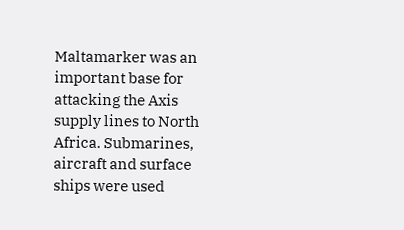Maltamarker was an important base for attacking the Axis supply lines to North Africa. Submarines, aircraft and surface ships were used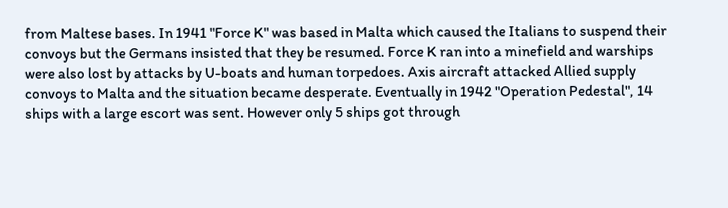from Maltese bases. In 1941 "Force K" was based in Malta which caused the Italians to suspend their convoys but the Germans insisted that they be resumed. Force K ran into a minefield and warships were also lost by attacks by U-boats and human torpedoes. Axis aircraft attacked Allied supply convoys to Malta and the situation became desperate. Eventually in 1942 "Operation Pedestal", 14 ships with a large escort was sent. However only 5 ships got through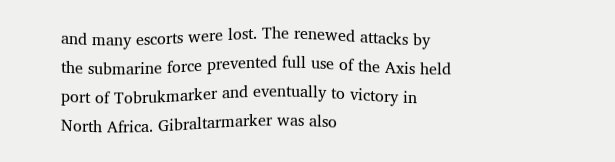and many escorts were lost. The renewed attacks by the submarine force prevented full use of the Axis held port of Tobrukmarker and eventually to victory in North Africa. Gibraltarmarker was also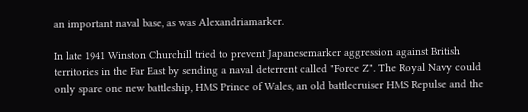an important naval base, as was Alexandriamarker.

In late 1941 Winston Churchill tried to prevent Japanesemarker aggression against British territories in the Far East by sending a naval deterrent called "Force Z". The Royal Navy could only spare one new battleship, HMS Prince of Wales, an old battlecruiser HMS Repulse and the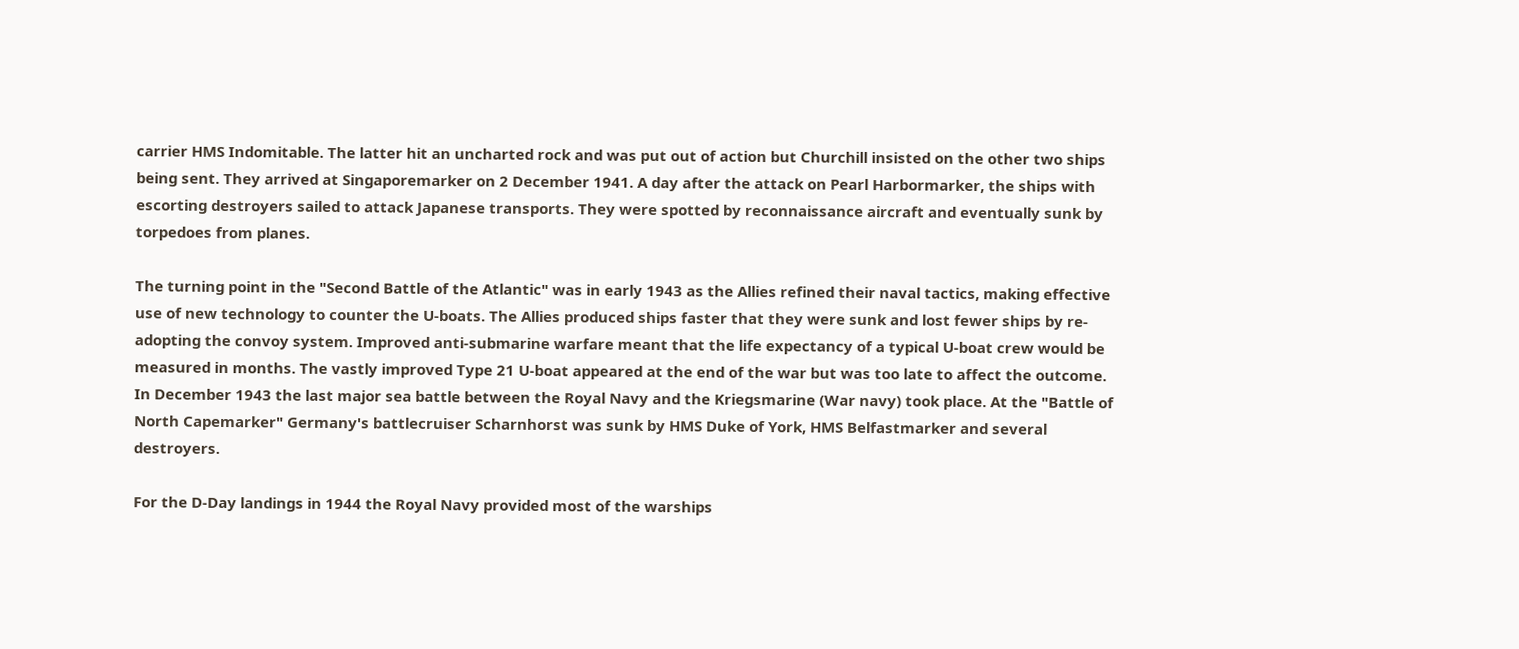carrier HMS Indomitable. The latter hit an uncharted rock and was put out of action but Churchill insisted on the other two ships being sent. They arrived at Singaporemarker on 2 December 1941. A day after the attack on Pearl Harbormarker, the ships with escorting destroyers sailed to attack Japanese transports. They were spotted by reconnaissance aircraft and eventually sunk by torpedoes from planes.

The turning point in the "Second Battle of the Atlantic" was in early 1943 as the Allies refined their naval tactics, making effective use of new technology to counter the U-boats. The Allies produced ships faster that they were sunk and lost fewer ships by re-adopting the convoy system. Improved anti-submarine warfare meant that the life expectancy of a typical U-boat crew would be measured in months. The vastly improved Type 21 U-boat appeared at the end of the war but was too late to affect the outcome. In December 1943 the last major sea battle between the Royal Navy and the Kriegsmarine (War navy) took place. At the "Battle of North Capemarker" Germany's battlecruiser Scharnhorst was sunk by HMS Duke of York, HMS Belfastmarker and several destroyers.

For the D-Day landings in 1944 the Royal Navy provided most of the warships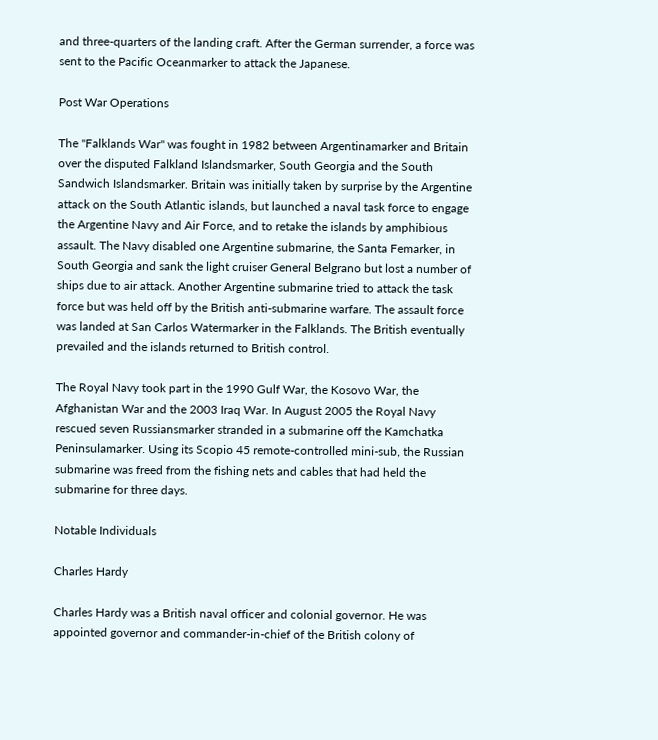and three-quarters of the landing craft. After the German surrender, a force was sent to the Pacific Oceanmarker to attack the Japanese.

Post War Operations

The "Falklands War" was fought in 1982 between Argentinamarker and Britain over the disputed Falkland Islandsmarker, South Georgia and the South Sandwich Islandsmarker. Britain was initially taken by surprise by the Argentine attack on the South Atlantic islands, but launched a naval task force to engage the Argentine Navy and Air Force, and to retake the islands by amphibious assault. The Navy disabled one Argentine submarine, the Santa Femarker, in South Georgia and sank the light cruiser General Belgrano but lost a number of ships due to air attack. Another Argentine submarine tried to attack the task force but was held off by the British anti-submarine warfare. The assault force was landed at San Carlos Watermarker in the Falklands. The British eventually prevailed and the islands returned to British control.

The Royal Navy took part in the 1990 Gulf War, the Kosovo War, the Afghanistan War and the 2003 Iraq War. In August 2005 the Royal Navy rescued seven Russiansmarker stranded in a submarine off the Kamchatka Peninsulamarker. Using its Scopio 45 remote-controlled mini-sub, the Russian submarine was freed from the fishing nets and cables that had held the submarine for three days.

Notable Individuals

Charles Hardy

Charles Hardy was a British naval officer and colonial governor. He was appointed governor and commander-in-chief of the British colony of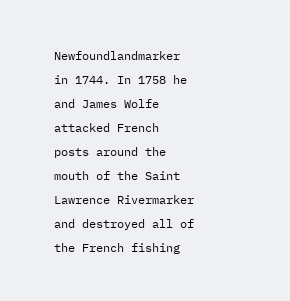Newfoundlandmarker in 1744. In 1758 he and James Wolfe attacked French posts around the mouth of the Saint Lawrence Rivermarker and destroyed all of the French fishing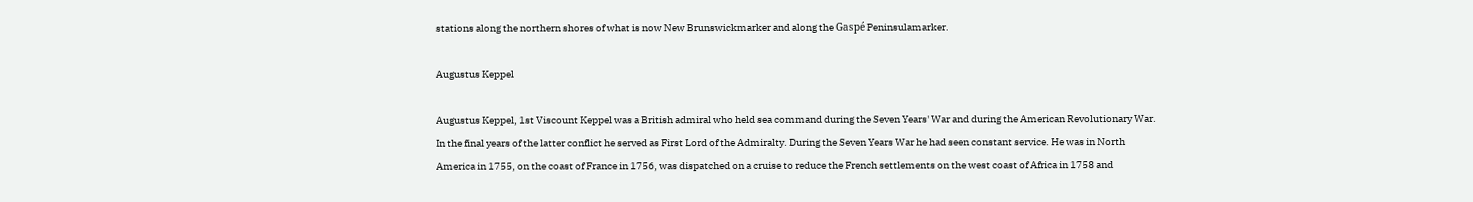stations along the northern shores of what is now New Brunswickmarker and along the Gaspé Peninsulamarker.

Augustus Keppel

Augustus Keppel, 1st Viscount Keppel was a British admiral who held sea command during the Seven Years' War and during the American Revolutionary War. In the final years of the latter conflict he served as First Lord of the Admiralty. During the Seven Years War he had seen constant service. He was in North America in 1755, on the coast of France in 1756, was dispatched on a cruise to reduce the French settlements on the west coast of Africa in 1758 and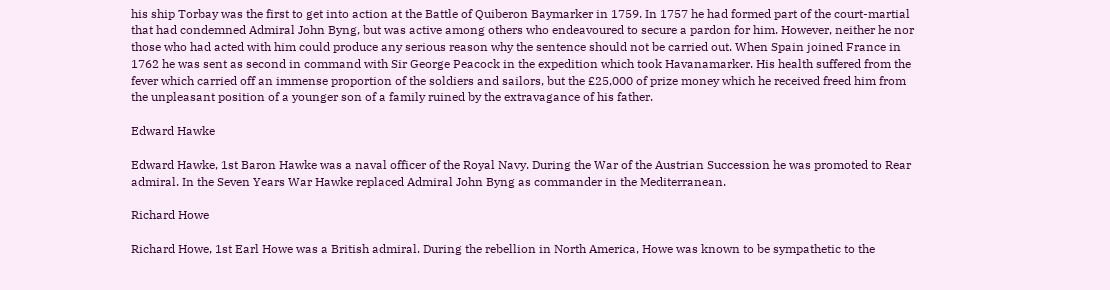his ship Torbay was the first to get into action at the Battle of Quiberon Baymarker in 1759. In 1757 he had formed part of the court-martial that had condemned Admiral John Byng, but was active among others who endeavoured to secure a pardon for him. However, neither he nor those who had acted with him could produce any serious reason why the sentence should not be carried out. When Spain joined France in 1762 he was sent as second in command with Sir George Peacock in the expedition which took Havanamarker. His health suffered from the fever which carried off an immense proportion of the soldiers and sailors, but the £25,000 of prize money which he received freed him from the unpleasant position of a younger son of a family ruined by the extravagance of his father.

Edward Hawke

Edward Hawke, 1st Baron Hawke was a naval officer of the Royal Navy. During the War of the Austrian Succession he was promoted to Rear admiral. In the Seven Years War Hawke replaced Admiral John Byng as commander in the Mediterranean.

Richard Howe

Richard Howe, 1st Earl Howe was a British admiral. During the rebellion in North America, Howe was known to be sympathetic to the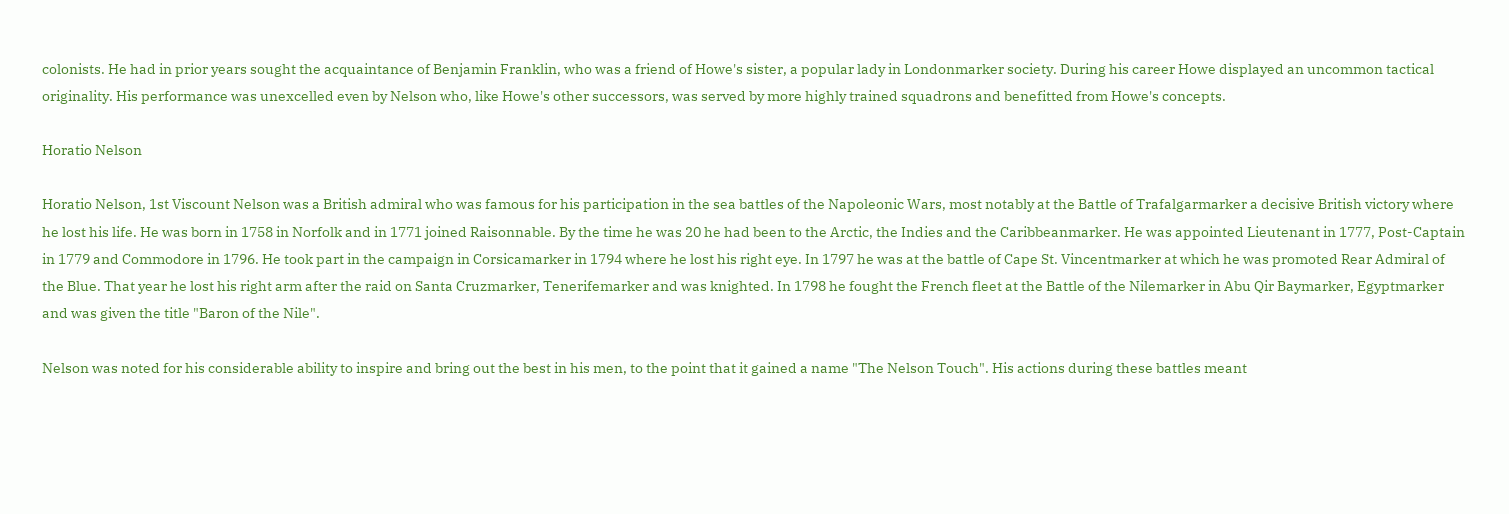colonists. He had in prior years sought the acquaintance of Benjamin Franklin, who was a friend of Howe's sister, a popular lady in Londonmarker society. During his career Howe displayed an uncommon tactical originality. His performance was unexcelled even by Nelson who, like Howe's other successors, was served by more highly trained squadrons and benefitted from Howe's concepts.

Horatio Nelson

Horatio Nelson, 1st Viscount Nelson was a British admiral who was famous for his participation in the sea battles of the Napoleonic Wars, most notably at the Battle of Trafalgarmarker a decisive British victory where he lost his life. He was born in 1758 in Norfolk and in 1771 joined Raisonnable. By the time he was 20 he had been to the Arctic, the Indies and the Caribbeanmarker. He was appointed Lieutenant in 1777, Post-Captain in 1779 and Commodore in 1796. He took part in the campaign in Corsicamarker in 1794 where he lost his right eye. In 1797 he was at the battle of Cape St. Vincentmarker at which he was promoted Rear Admiral of the Blue. That year he lost his right arm after the raid on Santa Cruzmarker, Tenerifemarker and was knighted. In 1798 he fought the French fleet at the Battle of the Nilemarker in Abu Qir Baymarker, Egyptmarker and was given the title "Baron of the Nile".

Nelson was noted for his considerable ability to inspire and bring out the best in his men, to the point that it gained a name "The Nelson Touch". His actions during these battles meant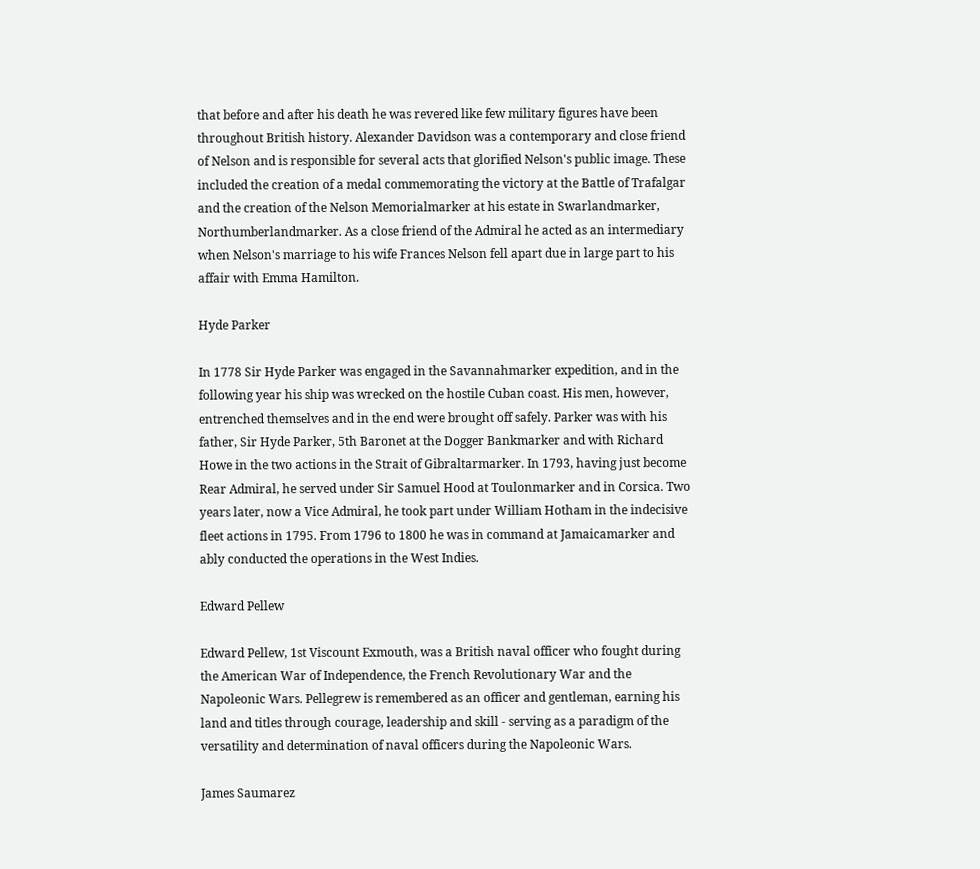that before and after his death he was revered like few military figures have been throughout British history. Alexander Davidson was a contemporary and close friend of Nelson and is responsible for several acts that glorified Nelson's public image. These included the creation of a medal commemorating the victory at the Battle of Trafalgar and the creation of the Nelson Memorialmarker at his estate in Swarlandmarker, Northumberlandmarker. As a close friend of the Admiral he acted as an intermediary when Nelson's marriage to his wife Frances Nelson fell apart due in large part to his affair with Emma Hamilton.

Hyde Parker

In 1778 Sir Hyde Parker was engaged in the Savannahmarker expedition, and in the following year his ship was wrecked on the hostile Cuban coast. His men, however, entrenched themselves and in the end were brought off safely. Parker was with his father, Sir Hyde Parker, 5th Baronet at the Dogger Bankmarker and with Richard Howe in the two actions in the Strait of Gibraltarmarker. In 1793, having just become Rear Admiral, he served under Sir Samuel Hood at Toulonmarker and in Corsica. Two years later, now a Vice Admiral, he took part under William Hotham in the indecisive fleet actions in 1795. From 1796 to 1800 he was in command at Jamaicamarker and ably conducted the operations in the West Indies.

Edward Pellew

Edward Pellew, 1st Viscount Exmouth, was a British naval officer who fought during the American War of Independence, the French Revolutionary War and the Napoleonic Wars. Pellegrew is remembered as an officer and gentleman, earning his land and titles through courage, leadership and skill - serving as a paradigm of the versatility and determination of naval officers during the Napoleonic Wars.

James Saumarez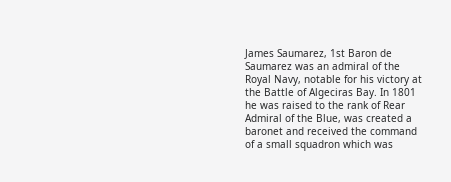James Saumarez, 1st Baron de Saumarez was an admiral of the Royal Navy, notable for his victory at the Battle of Algeciras Bay. In 1801 he was raised to the rank of Rear Admiral of the Blue, was created a baronet and received the command of a small squadron which was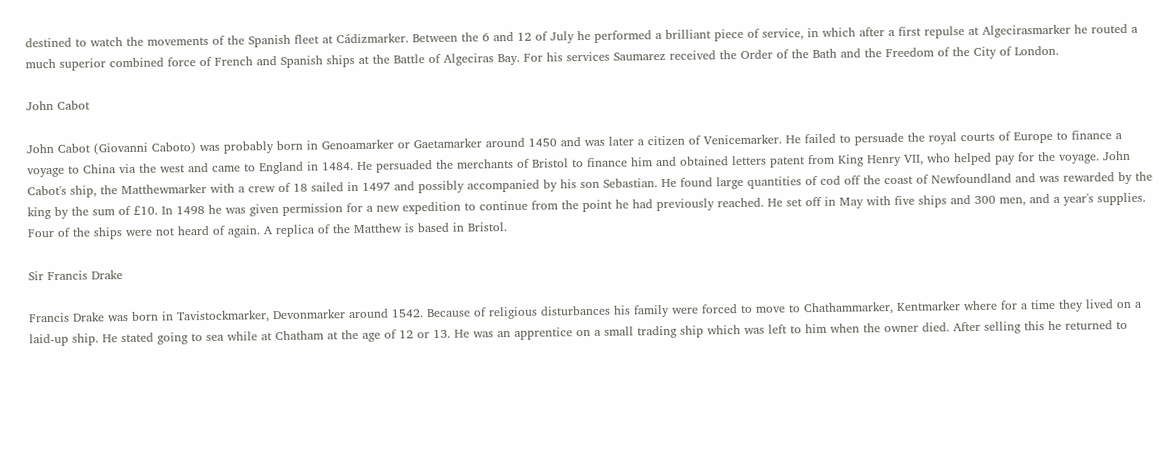destined to watch the movements of the Spanish fleet at Cádizmarker. Between the 6 and 12 of July he performed a brilliant piece of service, in which after a first repulse at Algecirasmarker he routed a much superior combined force of French and Spanish ships at the Battle of Algeciras Bay. For his services Saumarez received the Order of the Bath and the Freedom of the City of London.

John Cabot

John Cabot (Giovanni Caboto) was probably born in Genoamarker or Gaetamarker around 1450 and was later a citizen of Venicemarker. He failed to persuade the royal courts of Europe to finance a voyage to China via the west and came to England in 1484. He persuaded the merchants of Bristol to finance him and obtained letters patent from King Henry VII, who helped pay for the voyage. John Cabot's ship, the Matthewmarker with a crew of 18 sailed in 1497 and possibly accompanied by his son Sebastian. He found large quantities of cod off the coast of Newfoundland and was rewarded by the king by the sum of £10. In 1498 he was given permission for a new expedition to continue from the point he had previously reached. He set off in May with five ships and 300 men, and a year's supplies. Four of the ships were not heard of again. A replica of the Matthew is based in Bristol.

Sir Francis Drake

Francis Drake was born in Tavistockmarker, Devonmarker around 1542. Because of religious disturbances his family were forced to move to Chathammarker, Kentmarker where for a time they lived on a laid-up ship. He stated going to sea while at Chatham at the age of 12 or 13. He was an apprentice on a small trading ship which was left to him when the owner died. After selling this he returned to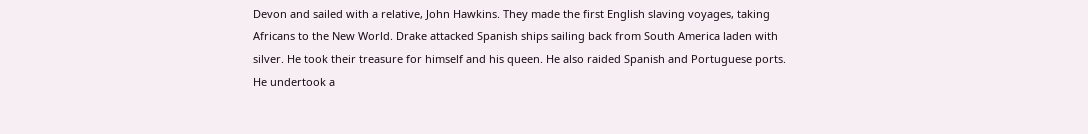Devon and sailed with a relative, John Hawkins. They made the first English slaving voyages, taking Africans to the New World. Drake attacked Spanish ships sailing back from South America laden with silver. He took their treasure for himself and his queen. He also raided Spanish and Portuguese ports. He undertook a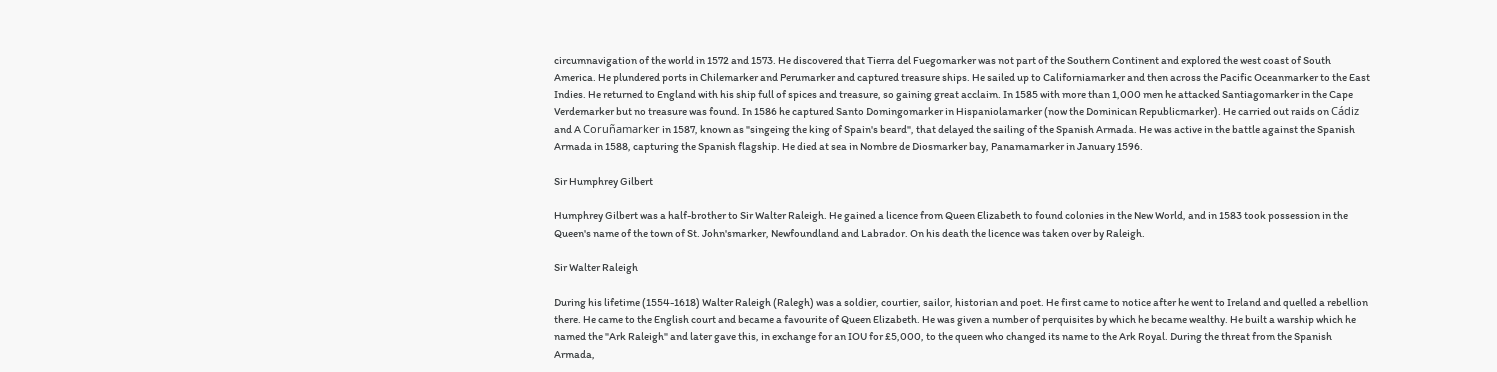circumnavigation of the world in 1572 and 1573. He discovered that Tierra del Fuegomarker was not part of the Southern Continent and explored the west coast of South America. He plundered ports in Chilemarker and Perumarker and captured treasure ships. He sailed up to Californiamarker and then across the Pacific Oceanmarker to the East Indies. He returned to England with his ship full of spices and treasure, so gaining great acclaim. In 1585 with more than 1,000 men he attacked Santiagomarker in the Cape Verdemarker but no treasure was found. In 1586 he captured Santo Domingomarker in Hispaniolamarker (now the Dominican Republicmarker). He carried out raids on Cádiz and A Coruñamarker in 1587, known as "singeing the king of Spain's beard", that delayed the sailing of the Spanish Armada. He was active in the battle against the Spanish Armada in 1588, capturing the Spanish flagship. He died at sea in Nombre de Diosmarker bay, Panamamarker in January 1596.

Sir Humphrey Gilbert

Humphrey Gilbert was a half-brother to Sir Walter Raleigh. He gained a licence from Queen Elizabeth to found colonies in the New World, and in 1583 took possession in the Queen's name of the town of St. John'smarker, Newfoundland and Labrador. On his death the licence was taken over by Raleigh.

Sir Walter Raleigh

During his lifetime (1554-1618) Walter Raleigh (Ralegh) was a soldier, courtier, sailor, historian and poet. He first came to notice after he went to Ireland and quelled a rebellion there. He came to the English court and became a favourite of Queen Elizabeth. He was given a number of perquisites by which he became wealthy. He built a warship which he named the "Ark Raleigh" and later gave this, in exchange for an IOU for £5,000, to the queen who changed its name to the Ark Royal. During the threat from the Spanish Armada,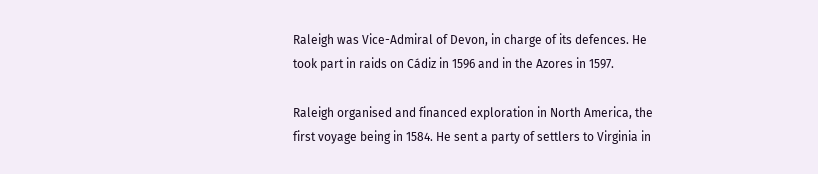Raleigh was Vice-Admiral of Devon, in charge of its defences. He took part in raids on Cádiz in 1596 and in the Azores in 1597.

Raleigh organised and financed exploration in North America, the first voyage being in 1584. He sent a party of settlers to Virginia in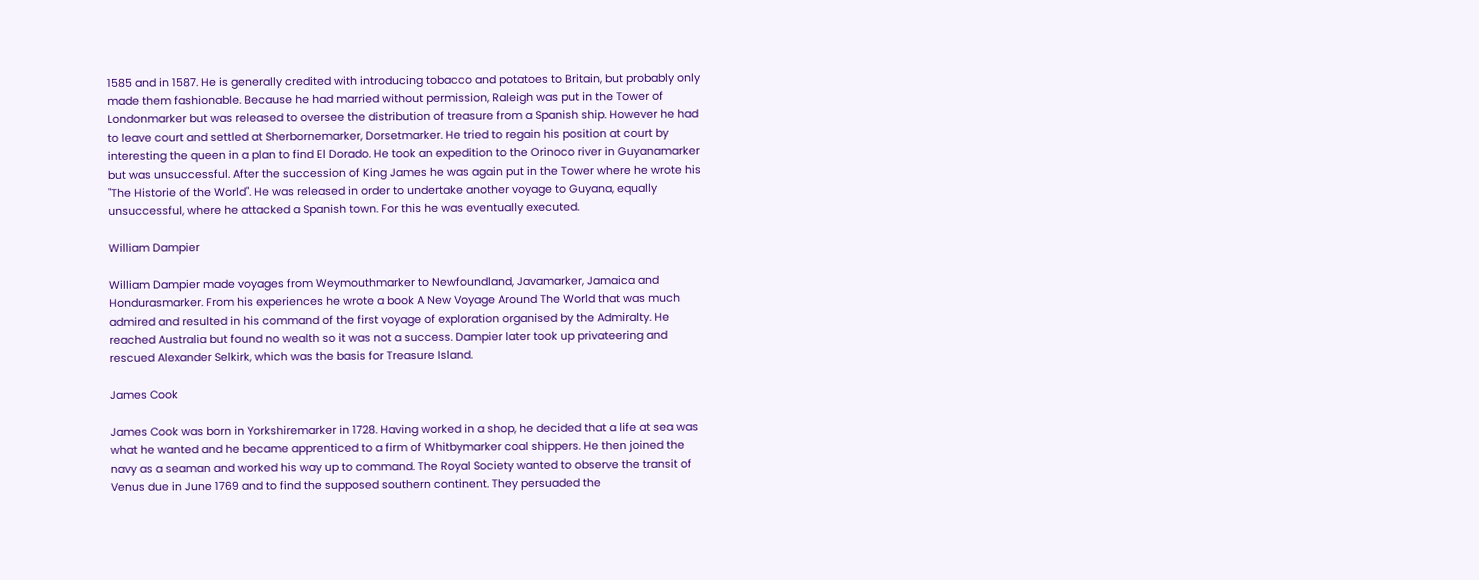1585 and in 1587. He is generally credited with introducing tobacco and potatoes to Britain, but probably only made them fashionable. Because he had married without permission, Raleigh was put in the Tower of Londonmarker but was released to oversee the distribution of treasure from a Spanish ship. However he had to leave court and settled at Sherbornemarker, Dorsetmarker. He tried to regain his position at court by interesting the queen in a plan to find El Dorado. He took an expedition to the Orinoco river in Guyanamarker but was unsuccessful. After the succession of King James he was again put in the Tower where he wrote his "The Historie of the World". He was released in order to undertake another voyage to Guyana, equally unsuccessful, where he attacked a Spanish town. For this he was eventually executed.

William Dampier

William Dampier made voyages from Weymouthmarker to Newfoundland, Javamarker, Jamaica and Hondurasmarker. From his experiences he wrote a book A New Voyage Around The World that was much admired and resulted in his command of the first voyage of exploration organised by the Admiralty. He reached Australia but found no wealth so it was not a success. Dampier later took up privateering and rescued Alexander Selkirk, which was the basis for Treasure Island.

James Cook

James Cook was born in Yorkshiremarker in 1728. Having worked in a shop, he decided that a life at sea was what he wanted and he became apprenticed to a firm of Whitbymarker coal shippers. He then joined the navy as a seaman and worked his way up to command. The Royal Society wanted to observe the transit of Venus due in June 1769 and to find the supposed southern continent. They persuaded the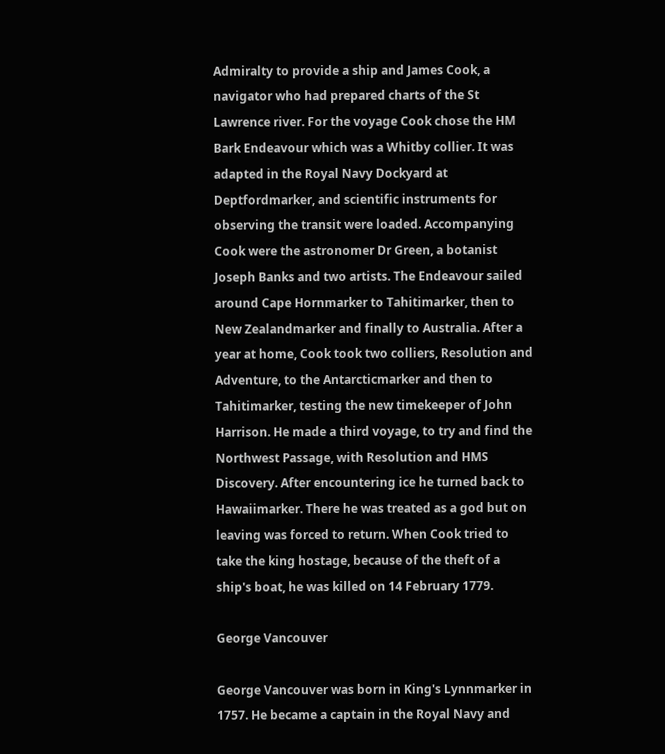Admiralty to provide a ship and James Cook, a navigator who had prepared charts of the St Lawrence river. For the voyage Cook chose the HM Bark Endeavour which was a Whitby collier. It was adapted in the Royal Navy Dockyard at Deptfordmarker, and scientific instruments for observing the transit were loaded. Accompanying Cook were the astronomer Dr Green, a botanist Joseph Banks and two artists. The Endeavour sailed around Cape Hornmarker to Tahitimarker, then to New Zealandmarker and finally to Australia. After a year at home, Cook took two colliers, Resolution and Adventure, to the Antarcticmarker and then to Tahitimarker, testing the new timekeeper of John Harrison. He made a third voyage, to try and find the Northwest Passage, with Resolution and HMS Discovery. After encountering ice he turned back to Hawaiimarker. There he was treated as a god but on leaving was forced to return. When Cook tried to take the king hostage, because of the theft of a ship's boat, he was killed on 14 February 1779.

George Vancouver

George Vancouver was born in King's Lynnmarker in 1757. He became a captain in the Royal Navy and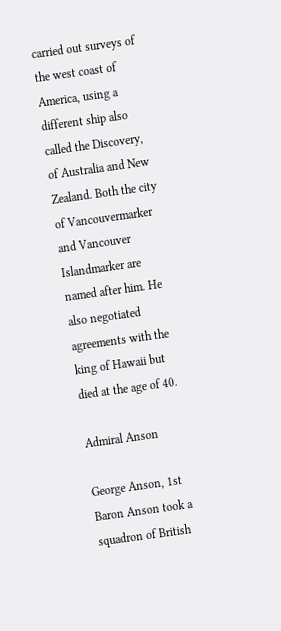carried out surveys of the west coast of America, using a different ship also called the Discovery, of Australia and New Zealand. Both the city of Vancouvermarker and Vancouver Islandmarker are named after him. He also negotiated agreements with the king of Hawaii but died at the age of 40.

Admiral Anson

George Anson, 1st Baron Anson took a squadron of British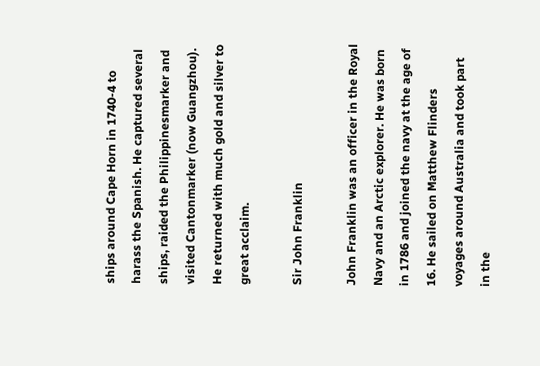ships around Cape Horn in 1740-4 to harass the Spanish. He captured several ships, raided the Philippinesmarker and visited Cantonmarker (now Guangzhou). He returned with much gold and silver to great acclaim.

Sir John Franklin

John Franklin was an officer in the Royal Navy and an Arctic explorer. He was born in 1786 and joined the navy at the age of 16. He sailed on Matthew Flinders voyages around Australia and took part in the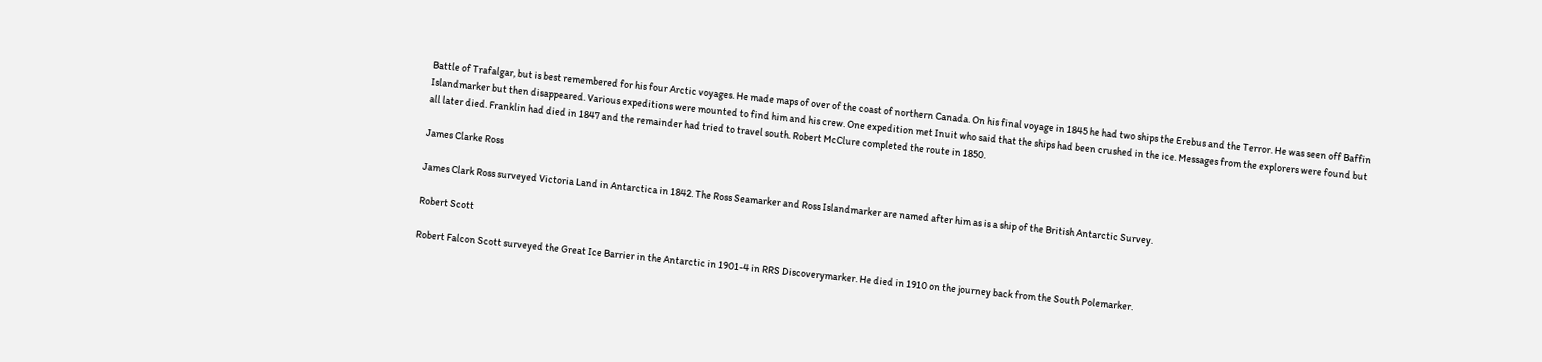Battle of Trafalgar, but is best remembered for his four Arctic voyages. He made maps of over of the coast of northern Canada. On his final voyage in 1845 he had two ships the Erebus and the Terror. He was seen off Baffin Islandmarker but then disappeared. Various expeditions were mounted to find him and his crew. One expedition met Inuit who said that the ships had been crushed in the ice. Messages from the explorers were found but all later died. Franklin had died in 1847 and the remainder had tried to travel south. Robert McClure completed the route in 1850.

James Clarke Ross

James Clark Ross surveyed Victoria Land in Antarctica in 1842. The Ross Seamarker and Ross Islandmarker are named after him as is a ship of the British Antarctic Survey.

Robert Scott

Robert Falcon Scott surveyed the Great Ice Barrier in the Antarctic in 1901-4 in RRS Discoverymarker. He died in 1910 on the journey back from the South Polemarker.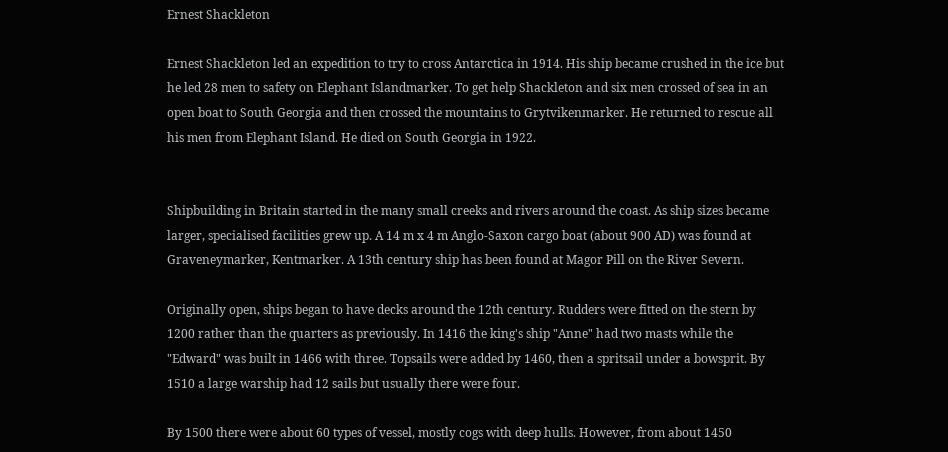Ernest Shackleton

Ernest Shackleton led an expedition to try to cross Antarctica in 1914. His ship became crushed in the ice but he led 28 men to safety on Elephant Islandmarker. To get help Shackleton and six men crossed of sea in an open boat to South Georgia and then crossed the mountains to Grytvikenmarker. He returned to rescue all his men from Elephant Island. He died on South Georgia in 1922.


Shipbuilding in Britain started in the many small creeks and rivers around the coast. As ship sizes became larger, specialised facilities grew up. A 14 m x 4 m Anglo-Saxon cargo boat (about 900 AD) was found at Graveneymarker, Kentmarker. A 13th century ship has been found at Magor Pill on the River Severn.

Originally open, ships began to have decks around the 12th century. Rudders were fitted on the stern by 1200 rather than the quarters as previously. In 1416 the king's ship "Anne" had two masts while the "Edward" was built in 1466 with three. Topsails were added by 1460, then a spritsail under a bowsprit. By 1510 a large warship had 12 sails but usually there were four.

By 1500 there were about 60 types of vessel, mostly cogs with deep hulls. However, from about 1450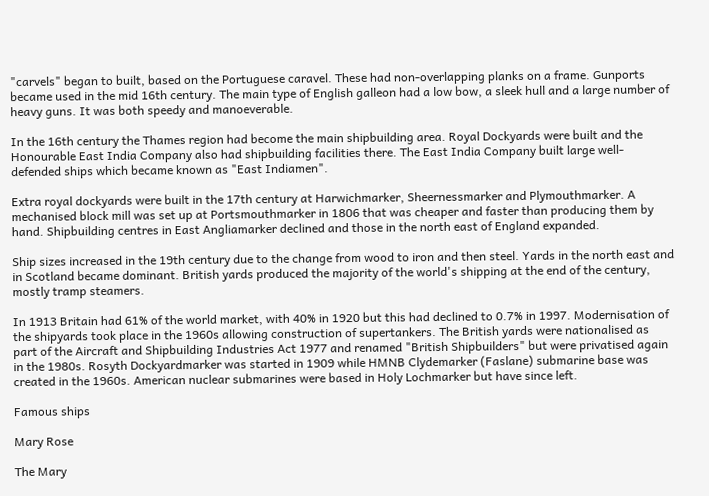"carvels" began to built, based on the Portuguese caravel. These had non-overlapping planks on a frame. Gunports became used in the mid 16th century. The main type of English galleon had a low bow, a sleek hull and a large number of heavy guns. It was both speedy and manoeverable.

In the 16th century the Thames region had become the main shipbuilding area. Royal Dockyards were built and the Honourable East India Company also had shipbuilding facilities there. The East India Company built large well-defended ships which became known as "East Indiamen".

Extra royal dockyards were built in the 17th century at Harwichmarker, Sheernessmarker and Plymouthmarker. A mechanised block mill was set up at Portsmouthmarker in 1806 that was cheaper and faster than producing them by hand. Shipbuilding centres in East Angliamarker declined and those in the north east of England expanded.

Ship sizes increased in the 19th century due to the change from wood to iron and then steel. Yards in the north east and in Scotland became dominant. British yards produced the majority of the world's shipping at the end of the century, mostly tramp steamers.

In 1913 Britain had 61% of the world market, with 40% in 1920 but this had declined to 0.7% in 1997. Modernisation of the shipyards took place in the 1960s allowing construction of supertankers. The British yards were nationalised as part of the Aircraft and Shipbuilding Industries Act 1977 and renamed "British Shipbuilders" but were privatised again in the 1980s. Rosyth Dockyardmarker was started in 1909 while HMNB Clydemarker (Faslane) submarine base was created in the 1960s. American nuclear submarines were based in Holy Lochmarker but have since left.

Famous ships

Mary Rose

The Mary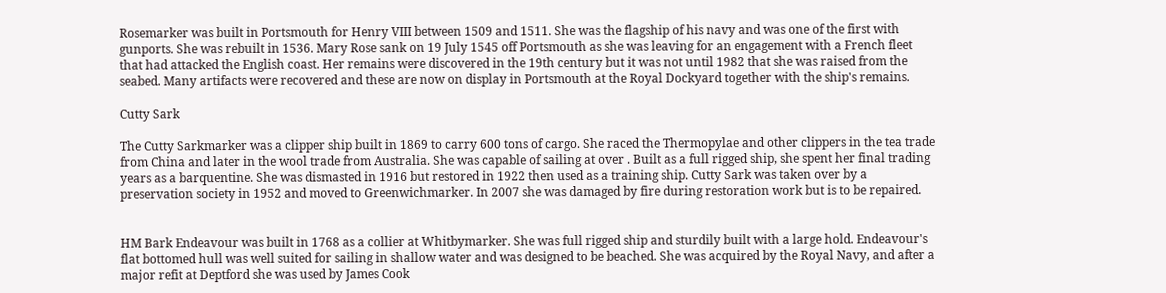Rosemarker was built in Portsmouth for Henry VIII between 1509 and 1511. She was the flagship of his navy and was one of the first with gunports. She was rebuilt in 1536. Mary Rose sank on 19 July 1545 off Portsmouth as she was leaving for an engagement with a French fleet that had attacked the English coast. Her remains were discovered in the 19th century but it was not until 1982 that she was raised from the seabed. Many artifacts were recovered and these are now on display in Portsmouth at the Royal Dockyard together with the ship's remains.

Cutty Sark

The Cutty Sarkmarker was a clipper ship built in 1869 to carry 600 tons of cargo. She raced the Thermopylae and other clippers in the tea trade from China and later in the wool trade from Australia. She was capable of sailing at over . Built as a full rigged ship, she spent her final trading years as a barquentine. She was dismasted in 1916 but restored in 1922 then used as a training ship. Cutty Sark was taken over by a preservation society in 1952 and moved to Greenwichmarker. In 2007 she was damaged by fire during restoration work but is to be repaired.


HM Bark Endeavour was built in 1768 as a collier at Whitbymarker. She was full rigged ship and sturdily built with a large hold. Endeavour's flat bottomed hull was well suited for sailing in shallow water and was designed to be beached. She was acquired by the Royal Navy, and after a major refit at Deptford she was used by James Cook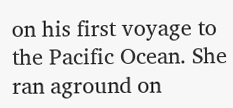on his first voyage to the Pacific Ocean. She ran aground on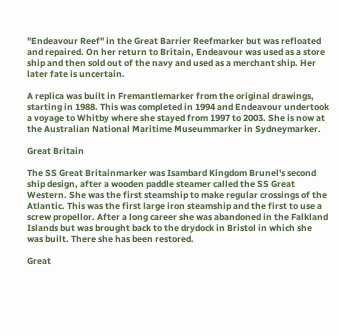"Endeavour Reef" in the Great Barrier Reefmarker but was refloated and repaired. On her return to Britain, Endeavour was used as a store ship and then sold out of the navy and used as a merchant ship. Her later fate is uncertain.

A replica was built in Fremantlemarker from the original drawings, starting in 1988. This was completed in 1994 and Endeavour undertook a voyage to Whitby where she stayed from 1997 to 2003. She is now at the Australian National Maritime Museummarker in Sydneymarker.

Great Britain

The SS Great Britainmarker was Isambard Kingdom Brunel's second ship design, after a wooden paddle steamer called the SS Great Western. She was the first steamship to make regular crossings of the Atlantic. This was the first large iron steamship and the first to use a screw propellor. After a long career she was abandoned in the Falkland Islands but was brought back to the drydock in Bristol in which she was built. There she has been restored.

Great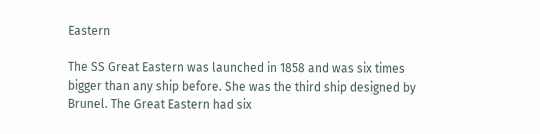Eastern

The SS Great Eastern was launched in 1858 and was six times bigger than any ship before. She was the third ship designed by Brunel. The Great Eastern had six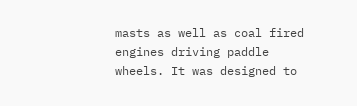masts as well as coal fired engines driving paddle wheels. It was designed to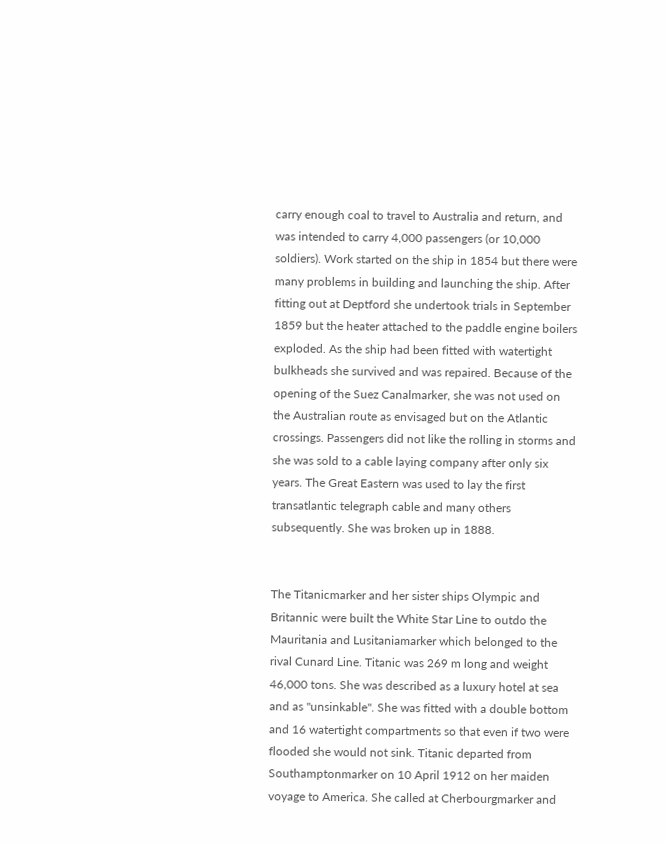carry enough coal to travel to Australia and return, and was intended to carry 4,000 passengers (or 10,000 soldiers). Work started on the ship in 1854 but there were many problems in building and launching the ship. After fitting out at Deptford she undertook trials in September 1859 but the heater attached to the paddle engine boilers exploded. As the ship had been fitted with watertight bulkheads she survived and was repaired. Because of the opening of the Suez Canalmarker, she was not used on the Australian route as envisaged but on the Atlantic crossings. Passengers did not like the rolling in storms and she was sold to a cable laying company after only six years. The Great Eastern was used to lay the first transatlantic telegraph cable and many others subsequently. She was broken up in 1888.


The Titanicmarker and her sister ships Olympic and Britannic were built the White Star Line to outdo the Mauritania and Lusitaniamarker which belonged to the rival Cunard Line. Titanic was 269 m long and weight 46,000 tons. She was described as a luxury hotel at sea and as "unsinkable". She was fitted with a double bottom and 16 watertight compartments so that even if two were flooded she would not sink. Titanic departed from Southamptonmarker on 10 April 1912 on her maiden voyage to America. She called at Cherbourgmarker and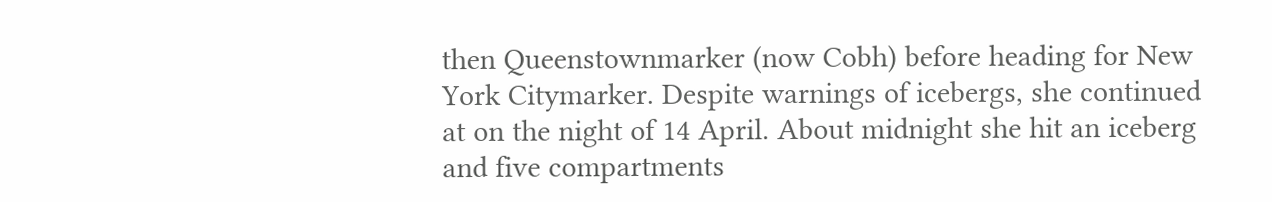then Queenstownmarker (now Cobh) before heading for New York Citymarker. Despite warnings of icebergs, she continued at on the night of 14 April. About midnight she hit an iceberg and five compartments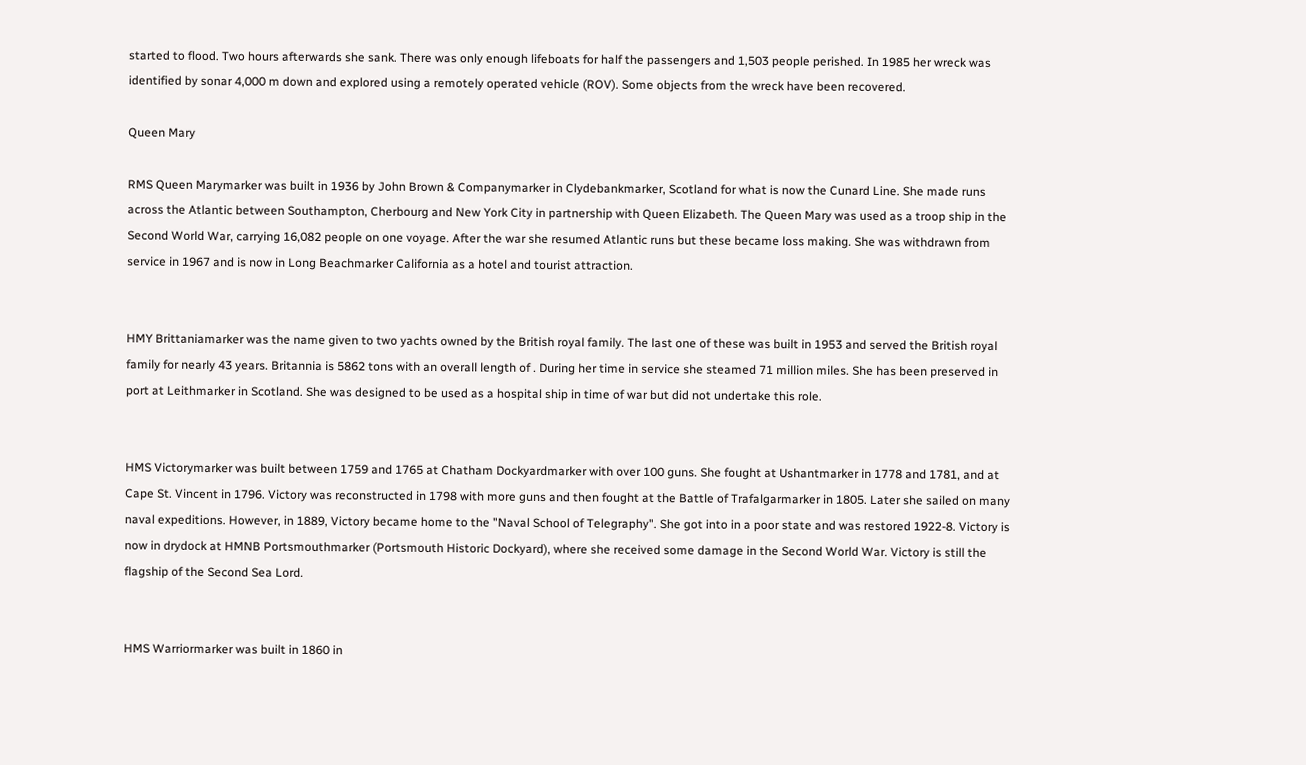started to flood. Two hours afterwards she sank. There was only enough lifeboats for half the passengers and 1,503 people perished. In 1985 her wreck was identified by sonar 4,000 m down and explored using a remotely operated vehicle (ROV). Some objects from the wreck have been recovered.

Queen Mary

RMS Queen Marymarker was built in 1936 by John Brown & Companymarker in Clydebankmarker, Scotland for what is now the Cunard Line. She made runs across the Atlantic between Southampton, Cherbourg and New York City in partnership with Queen Elizabeth. The Queen Mary was used as a troop ship in the Second World War, carrying 16,082 people on one voyage. After the war she resumed Atlantic runs but these became loss making. She was withdrawn from service in 1967 and is now in Long Beachmarker California as a hotel and tourist attraction.


HMY Brittaniamarker was the name given to two yachts owned by the British royal family. The last one of these was built in 1953 and served the British royal family for nearly 43 years. Britannia is 5862 tons with an overall length of . During her time in service she steamed 71 million miles. She has been preserved in port at Leithmarker in Scotland. She was designed to be used as a hospital ship in time of war but did not undertake this role.


HMS Victorymarker was built between 1759 and 1765 at Chatham Dockyardmarker with over 100 guns. She fought at Ushantmarker in 1778 and 1781, and at Cape St. Vincent in 1796. Victory was reconstructed in 1798 with more guns and then fought at the Battle of Trafalgarmarker in 1805. Later she sailed on many naval expeditions. However, in 1889, Victory became home to the "Naval School of Telegraphy". She got into in a poor state and was restored 1922-8. Victory is now in drydock at HMNB Portsmouthmarker (Portsmouth Historic Dockyard), where she received some damage in the Second World War. Victory is still the flagship of the Second Sea Lord.


HMS Warriormarker was built in 1860 in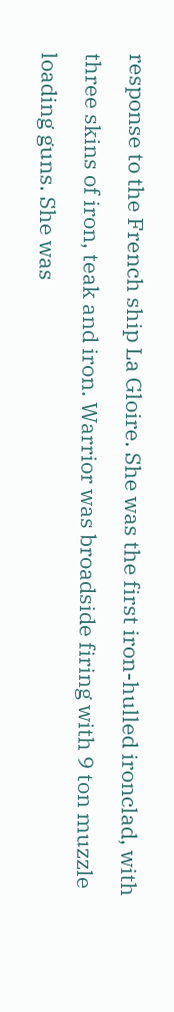response to the French ship La Gloire. She was the first iron-hulled ironclad, with three skins of iron, teak and iron. Warrior was broadside firing with 9 ton muzzle loading guns. She was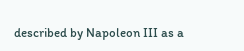described by Napoleon III as a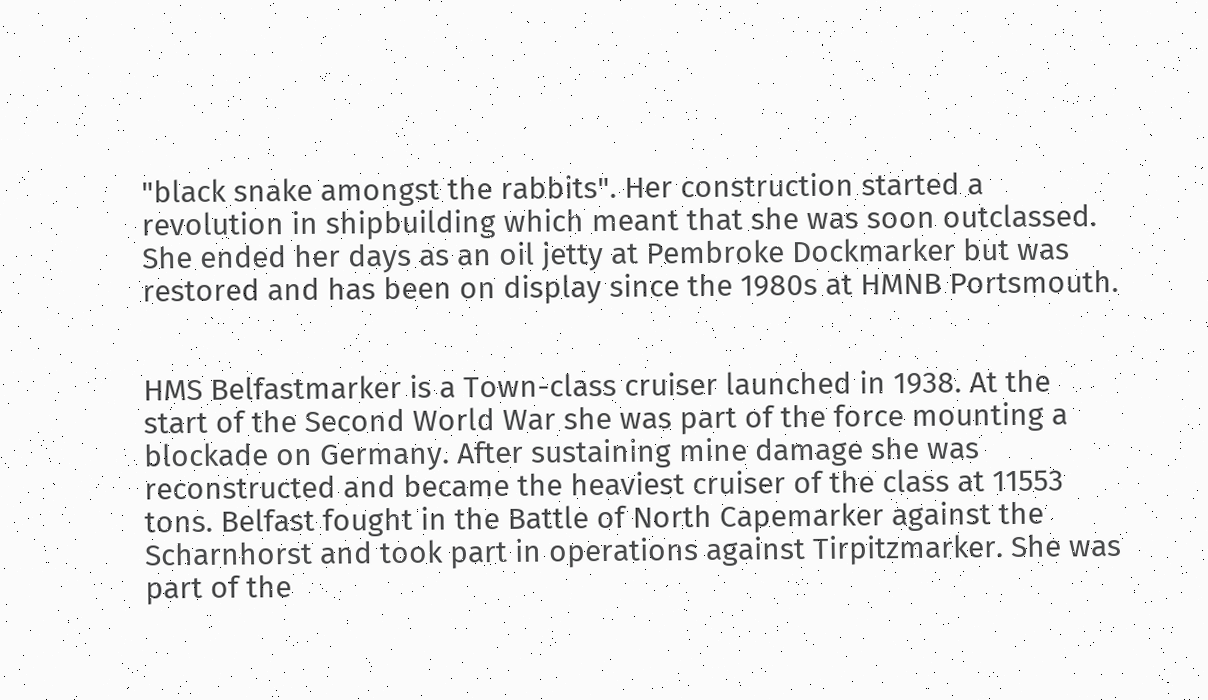"black snake amongst the rabbits". Her construction started a revolution in shipbuilding which meant that she was soon outclassed. She ended her days as an oil jetty at Pembroke Dockmarker but was restored and has been on display since the 1980s at HMNB Portsmouth.


HMS Belfastmarker is a Town-class cruiser launched in 1938. At the start of the Second World War she was part of the force mounting a blockade on Germany. After sustaining mine damage she was reconstructed and became the heaviest cruiser of the class at 11553 tons. Belfast fought in the Battle of North Capemarker against the Scharnhorst and took part in operations against Tirpitzmarker. She was part of the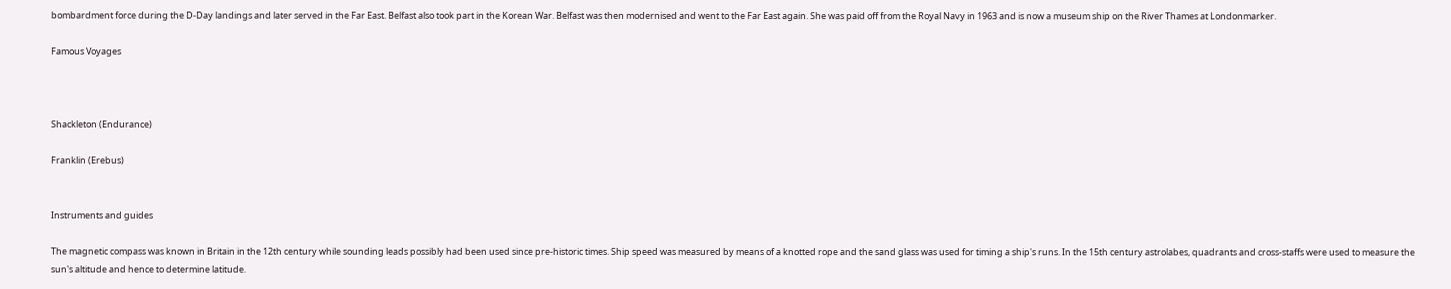bombardment force during the D-Day landings and later served in the Far East. Belfast also took part in the Korean War. Belfast was then modernised and went to the Far East again. She was paid off from the Royal Navy in 1963 and is now a museum ship on the River Thames at Londonmarker.

Famous Voyages



Shackleton (Endurance)

Franklin (Erebus)


Instruments and guides

The magnetic compass was known in Britain in the 12th century while sounding leads possibly had been used since pre-historic times. Ship speed was measured by means of a knotted rope and the sand glass was used for timing a ship's runs. In the 15th century astrolabes, quadrants and cross-staffs were used to measure the sun's altitude and hence to determine latitude.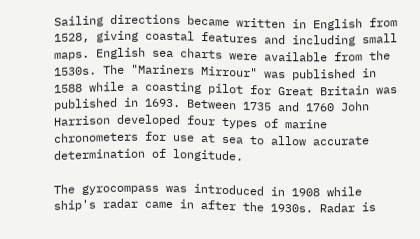Sailing directions became written in English from 1528, giving coastal features and including small maps. English sea charts were available from the 1530s. The "Mariners Mirrour" was published in 1588 while a coasting pilot for Great Britain was published in 1693. Between 1735 and 1760 John Harrison developed four types of marine chronometers for use at sea to allow accurate determination of longitude.

The gyrocompass was introduced in 1908 while ship's radar came in after the 1930s. Radar is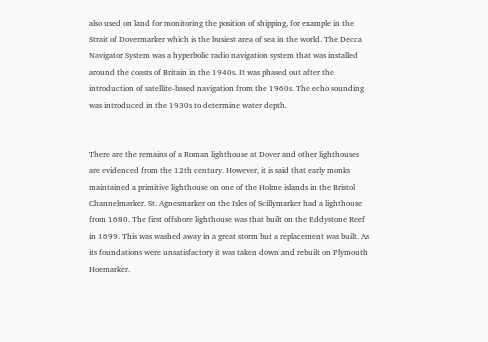also used on land for monitoring the position of shipping, for example in the Strait of Dovermarker which is the busiest area of sea in the world. The Decca Navigator System was a hyperbolic radio navigation system that was installed around the coasts of Britain in the 1940s. It was phased out after the introduction of satellite-based navigation from the 1960s. The echo sounding was introduced in the 1930s to determine water depth.


There are the remains of a Roman lighthouse at Dover and other lighthouses are evidenced from the 12th century. However, it is said that early monks maintained a primitive lighthouse on one of the Holme islands in the Bristol Channelmarker. St. Agnesmarker on the Isles of Scillymarker had a lighthouse from 1680. The first offshore lighthouse was that built on the Eddystone Reef in 1699. This was washed away in a great storm but a replacement was built. As its foundations were unsatisfactory it was taken down and rebuilt on Plymouth Hoemarker.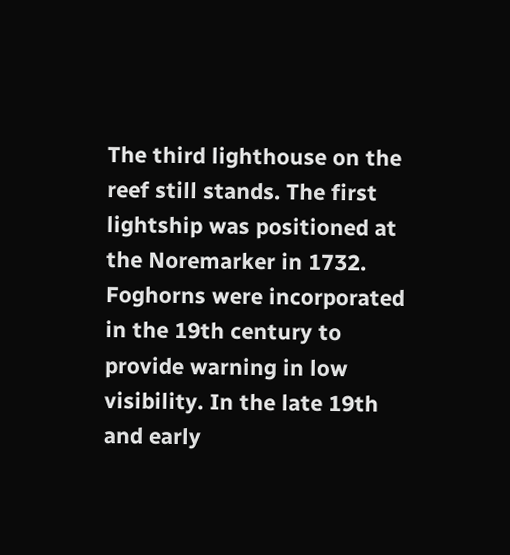The third lighthouse on the reef still stands. The first lightship was positioned at the Noremarker in 1732. Foghorns were incorporated in the 19th century to provide warning in low visibility. In the late 19th and early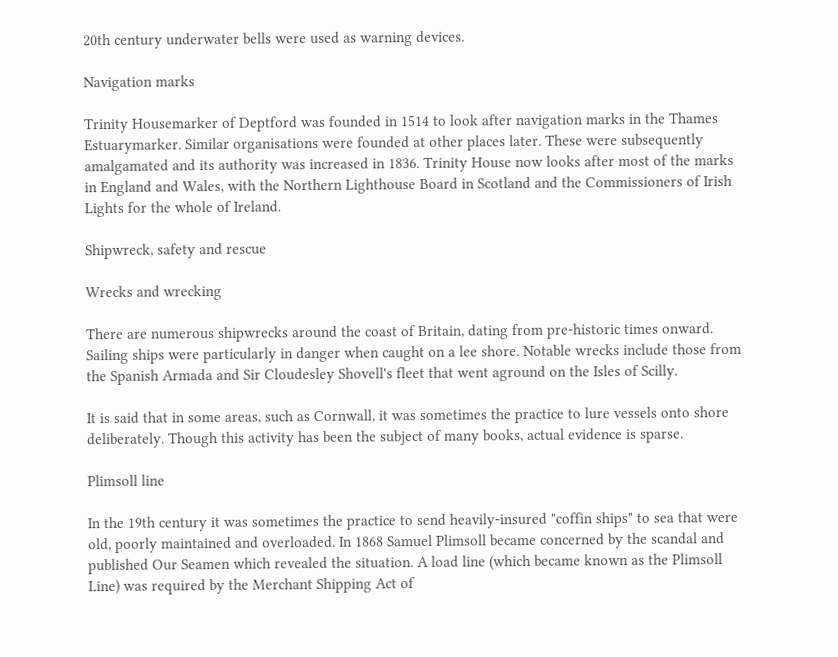20th century underwater bells were used as warning devices.

Navigation marks

Trinity Housemarker of Deptford was founded in 1514 to look after navigation marks in the Thames Estuarymarker. Similar organisations were founded at other places later. These were subsequently amalgamated and its authority was increased in 1836. Trinity House now looks after most of the marks in England and Wales, with the Northern Lighthouse Board in Scotland and the Commissioners of Irish Lights for the whole of Ireland.

Shipwreck, safety and rescue

Wrecks and wrecking

There are numerous shipwrecks around the coast of Britain, dating from pre-historic times onward. Sailing ships were particularly in danger when caught on a lee shore. Notable wrecks include those from the Spanish Armada and Sir Cloudesley Shovell's fleet that went aground on the Isles of Scilly.

It is said that in some areas, such as Cornwall, it was sometimes the practice to lure vessels onto shore deliberately. Though this activity has been the subject of many books, actual evidence is sparse.

Plimsoll line

In the 19th century it was sometimes the practice to send heavily-insured "coffin ships" to sea that were old, poorly maintained and overloaded. In 1868 Samuel Plimsoll became concerned by the scandal and published Our Seamen which revealed the situation. A load line (which became known as the Plimsoll Line) was required by the Merchant Shipping Act of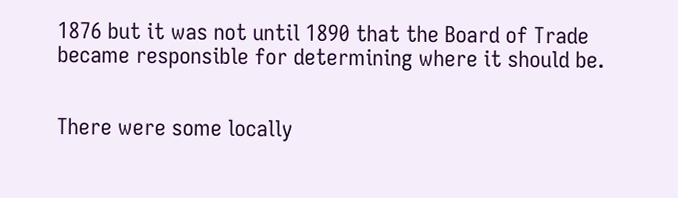1876 but it was not until 1890 that the Board of Trade became responsible for determining where it should be.


There were some locally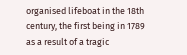organised lifeboat in the 18th century, the first being in 1789 as a result of a tragic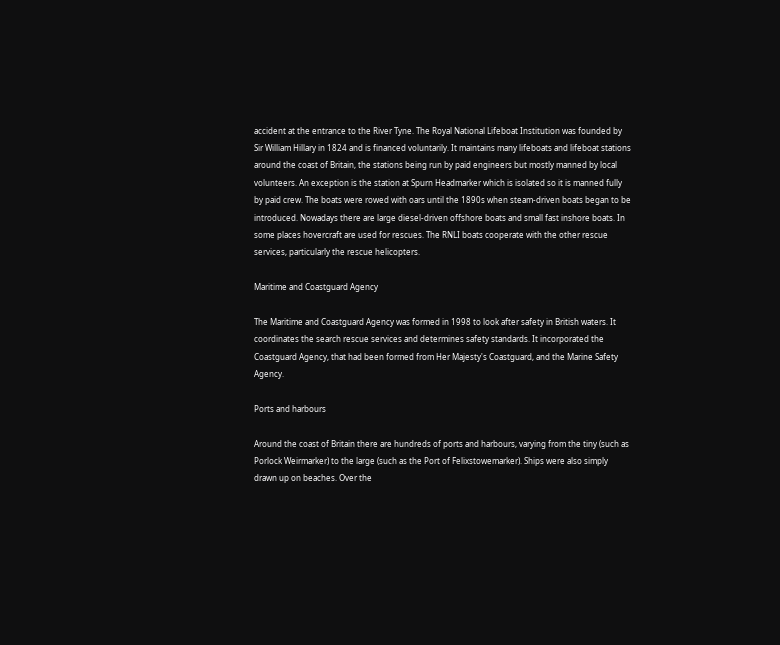accident at the entrance to the River Tyne. The Royal National Lifeboat Institution was founded by Sir William Hillary in 1824 and is financed voluntarily. It maintains many lifeboats and lifeboat stations around the coast of Britain, the stations being run by paid engineers but mostly manned by local volunteers. An exception is the station at Spurn Headmarker which is isolated so it is manned fully by paid crew. The boats were rowed with oars until the 1890s when steam-driven boats began to be introduced. Nowadays there are large diesel-driven offshore boats and small fast inshore boats. In some places hovercraft are used for rescues. The RNLI boats cooperate with the other rescue services, particularly the rescue helicopters.

Maritime and Coastguard Agency

The Maritime and Coastguard Agency was formed in 1998 to look after safety in British waters. It coordinates the search rescue services and determines safety standards. It incorporated the Coastguard Agency, that had been formed from Her Majesty's Coastguard, and the Marine Safety Agency.

Ports and harbours

Around the coast of Britain there are hundreds of ports and harbours, varying from the tiny (such as Porlock Weirmarker) to the large (such as the Port of Felixstowemarker). Ships were also simply drawn up on beaches. Over the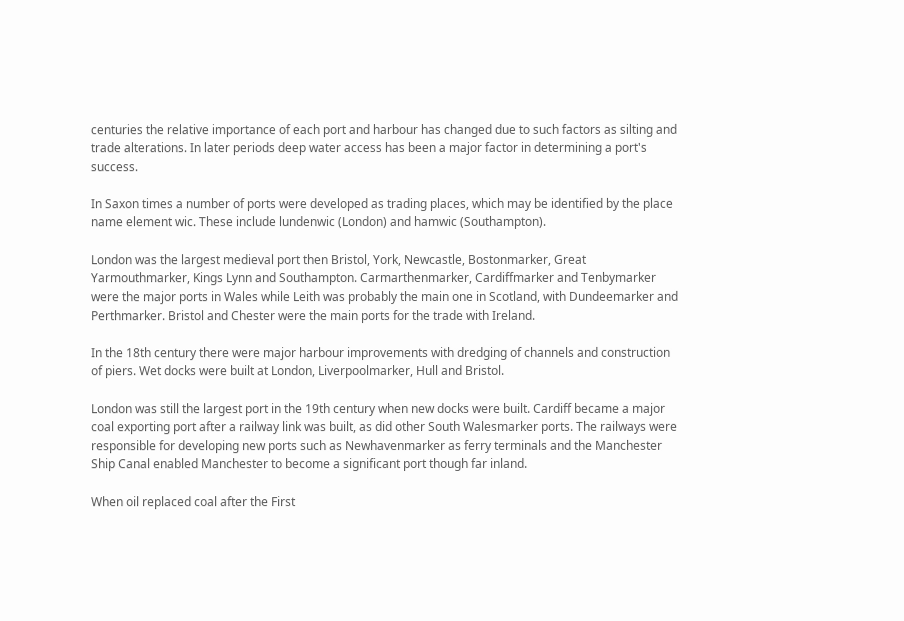centuries the relative importance of each port and harbour has changed due to such factors as silting and trade alterations. In later periods deep water access has been a major factor in determining a port's success.

In Saxon times a number of ports were developed as trading places, which may be identified by the place name element wic. These include lundenwic (London) and hamwic (Southampton).

London was the largest medieval port then Bristol, York, Newcastle, Bostonmarker, Great Yarmouthmarker, Kings Lynn and Southampton. Carmarthenmarker, Cardiffmarker and Tenbymarker were the major ports in Wales while Leith was probably the main one in Scotland, with Dundeemarker and Perthmarker. Bristol and Chester were the main ports for the trade with Ireland.

In the 18th century there were major harbour improvements with dredging of channels and construction of piers. Wet docks were built at London, Liverpoolmarker, Hull and Bristol.

London was still the largest port in the 19th century when new docks were built. Cardiff became a major coal exporting port after a railway link was built, as did other South Walesmarker ports. The railways were responsible for developing new ports such as Newhavenmarker as ferry terminals and the Manchester Ship Canal enabled Manchester to become a significant port though far inland.

When oil replaced coal after the First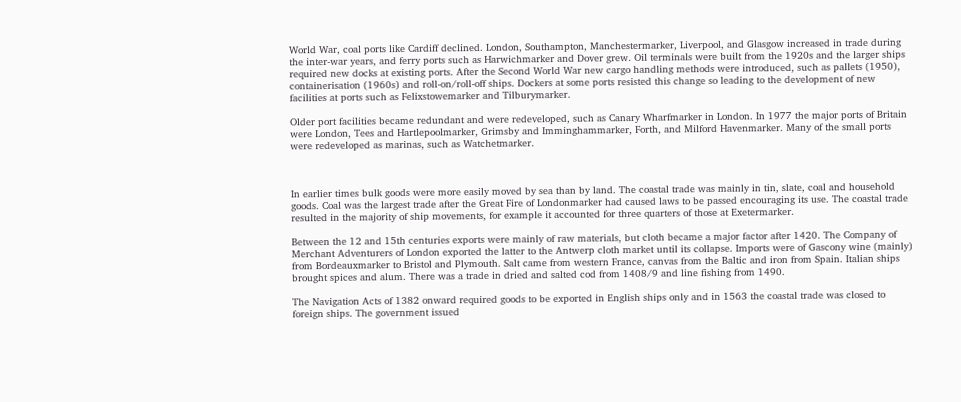World War, coal ports like Cardiff declined. London, Southampton, Manchestermarker, Liverpool, and Glasgow increased in trade during the inter-war years, and ferry ports such as Harwichmarker and Dover grew. Oil terminals were built from the 1920s and the larger ships required new docks at existing ports. After the Second World War new cargo handling methods were introduced, such as pallets (1950), containerisation (1960s) and roll-on/roll-off ships. Dockers at some ports resisted this change so leading to the development of new facilities at ports such as Felixstowemarker and Tilburymarker.

Older port facilities became redundant and were redeveloped, such as Canary Wharfmarker in London. In 1977 the major ports of Britain were London, Tees and Hartlepoolmarker, Grimsby and Imminghammarker, Forth, and Milford Havenmarker. Many of the small ports were redeveloped as marinas, such as Watchetmarker.



In earlier times bulk goods were more easily moved by sea than by land. The coastal trade was mainly in tin, slate, coal and household goods. Coal was the largest trade after the Great Fire of Londonmarker had caused laws to be passed encouraging its use. The coastal trade resulted in the majority of ship movements, for example it accounted for three quarters of those at Exetermarker.

Between the 12 and 15th centuries exports were mainly of raw materials, but cloth became a major factor after 1420. The Company of Merchant Adventurers of London exported the latter to the Antwerp cloth market until its collapse. Imports were of Gascony wine (mainly) from Bordeauxmarker to Bristol and Plymouth. Salt came from western France, canvas from the Baltic and iron from Spain. Italian ships brought spices and alum. There was a trade in dried and salted cod from 1408/9 and line fishing from 1490.

The Navigation Acts of 1382 onward required goods to be exported in English ships only and in 1563 the coastal trade was closed to foreign ships. The government issued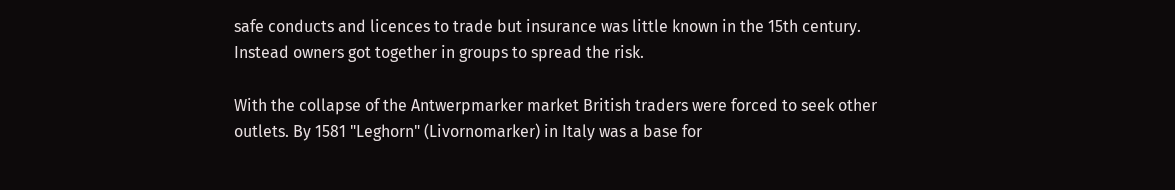safe conducts and licences to trade but insurance was little known in the 15th century. Instead owners got together in groups to spread the risk.

With the collapse of the Antwerpmarker market British traders were forced to seek other outlets. By 1581 "Leghorn" (Livornomarker) in Italy was a base for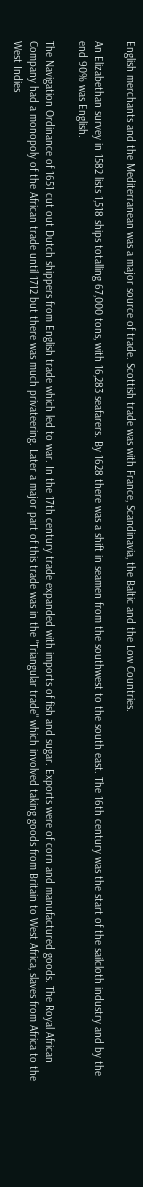English merchants and the Mediterranean was a major source of trade. Scottish trade was with France, Scandinavia, the Baltic and the Low Countries.

An Elizabethan survey in 1582 lists 1,518 ships totalling 67,000 tons, with 16,283 seafarers. By 1628 there was a shift in seamen from the southwest to the south east. The 16th century was the start of the sailcloth industry and by the end 90% was English.

The Navigation Ordinance of 1651 cut out Dutch shippers from English trade which led to war. In the 17th century trade expanded with imports of fish and sugar. Exports were of corn and manufactured goods. The Royal African Company had a monopoly of the African trade until 1712 but there was much privateering. Later a major part of this trade was in the "Triangular trade" which involved taking goods from Britain to West Africa, slaves from Africa to the West Indies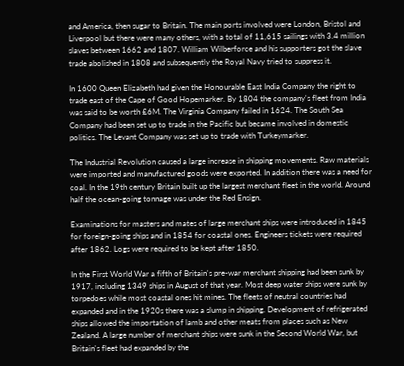and America, then sugar to Britain. The main ports involved were London, Bristol and Liverpool but there were many others, with a total of 11,615 sailings with 3.4 million slaves between 1662 and 1807. William Wilberforce and his supporters got the slave trade abolished in 1808 and subsequently the Royal Navy tried to suppress it.

In 1600 Queen Elizabeth had given the Honourable East India Company the right to trade east of the Cape of Good Hopemarker. By 1804 the company's fleet from India was said to be worth £6M. The Virginia Company failed in 1624. The South Sea Company had been set up to trade in the Pacific but became involved in domestic politics. The Levant Company was set up to trade with Turkeymarker.

The Industrial Revolution caused a large increase in shipping movements. Raw materials were imported and manufactured goods were exported. In addition there was a need for coal. In the 19th century Britain built up the largest merchant fleet in the world. Around half the ocean-going tonnage was under the Red Ensign.

Examinations for masters and mates of large merchant ships were introduced in 1845 for foreign-going ships and in 1854 for coastal ones. Engineers tickets were required after 1862. Logs were required to be kept after 1850.

In the First World War a fifth of Britain's pre-war merchant shipping had been sunk by 1917, including 1349 ships in August of that year. Most deep water ships were sunk by torpedoes while most coastal ones hit mines. The fleets of neutral countries had expanded and in the 1920s there was a slump in shipping. Development of refrigerated ships allowed the importation of lamb and other meats from places such as New Zealand. A large number of merchant ships were sunk in the Second World War, but Britain's fleet had expanded by the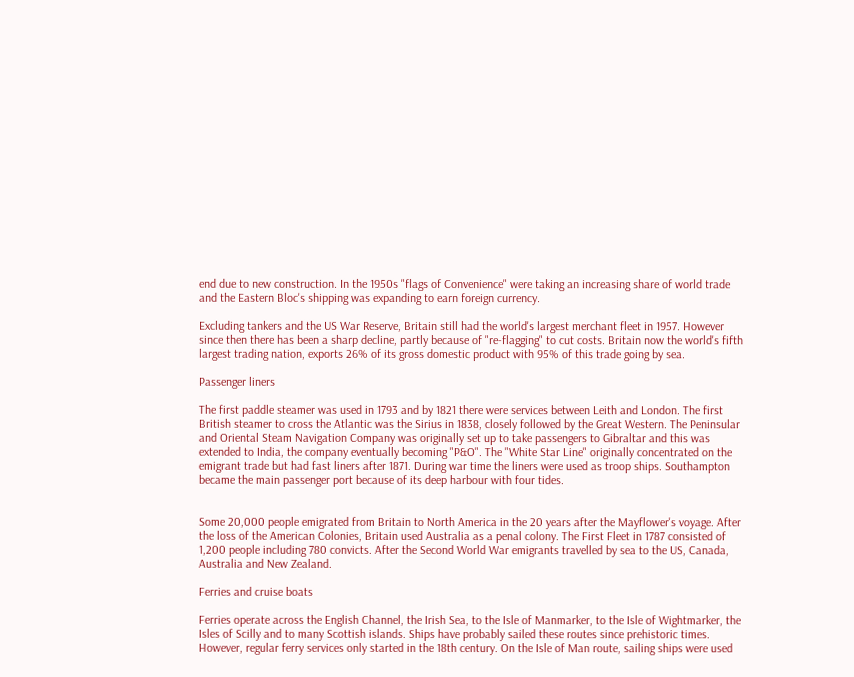end due to new construction. In the 1950s "flags of Convenience" were taking an increasing share of world trade and the Eastern Bloc's shipping was expanding to earn foreign currency.

Excluding tankers and the US War Reserve, Britain still had the world's largest merchant fleet in 1957. However since then there has been a sharp decline, partly because of "re-flagging" to cut costs. Britain now the world's fifth largest trading nation, exports 26% of its gross domestic product with 95% of this trade going by sea.

Passenger liners

The first paddle steamer was used in 1793 and by 1821 there were services between Leith and London. The first British steamer to cross the Atlantic was the Sirius in 1838, closely followed by the Great Western. The Peninsular and Oriental Steam Navigation Company was originally set up to take passengers to Gibraltar and this was extended to India, the company eventually becoming "P&O". The "White Star Line" originally concentrated on the emigrant trade but had fast liners after 1871. During war time the liners were used as troop ships. Southampton became the main passenger port because of its deep harbour with four tides.


Some 20,000 people emigrated from Britain to North America in the 20 years after the Mayflower's voyage. After the loss of the American Colonies, Britain used Australia as a penal colony. The First Fleet in 1787 consisted of 1,200 people including 780 convicts. After the Second World War emigrants travelled by sea to the US, Canada, Australia and New Zealand.

Ferries and cruise boats

Ferries operate across the English Channel, the Irish Sea, to the Isle of Manmarker, to the Isle of Wightmarker, the Isles of Scilly and to many Scottish islands. Ships have probably sailed these routes since prehistoric times. However, regular ferry services only started in the 18th century. On the Isle of Man route, sailing ships were used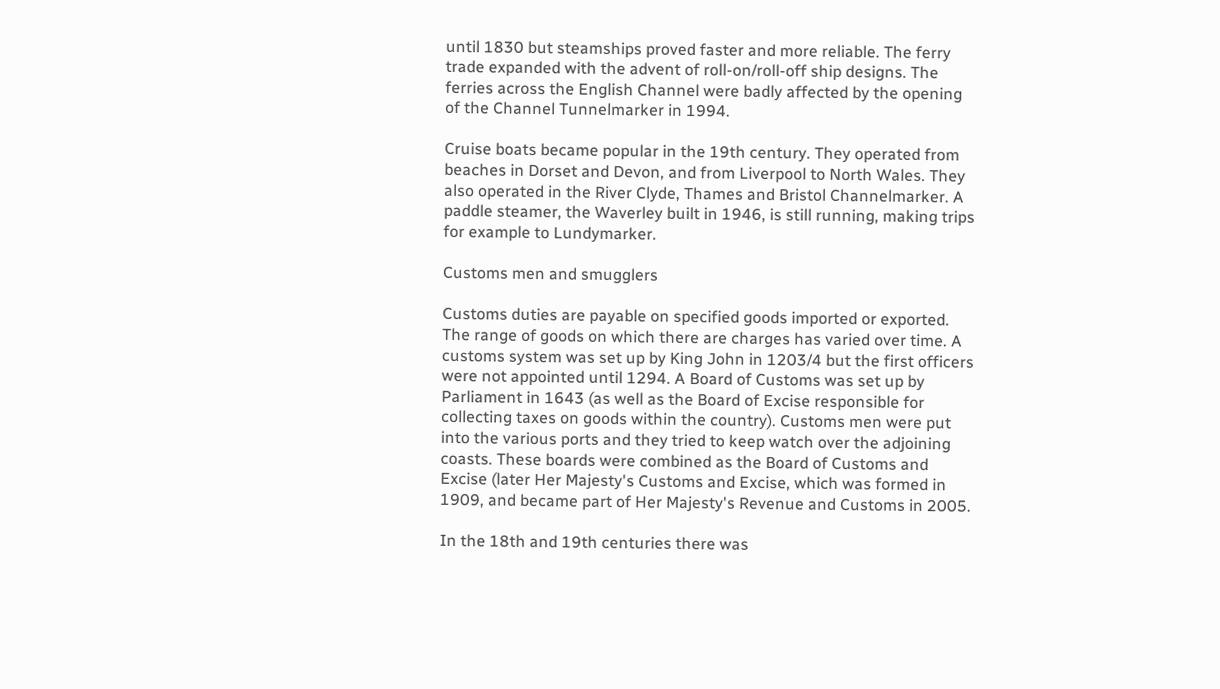until 1830 but steamships proved faster and more reliable. The ferry trade expanded with the advent of roll-on/roll-off ship designs. The ferries across the English Channel were badly affected by the opening of the Channel Tunnelmarker in 1994.

Cruise boats became popular in the 19th century. They operated from beaches in Dorset and Devon, and from Liverpool to North Wales. They also operated in the River Clyde, Thames and Bristol Channelmarker. A paddle steamer, the Waverley built in 1946, is still running, making trips for example to Lundymarker.

Customs men and smugglers

Customs duties are payable on specified goods imported or exported. The range of goods on which there are charges has varied over time. A customs system was set up by King John in 1203/4 but the first officers were not appointed until 1294. A Board of Customs was set up by Parliament in 1643 (as well as the Board of Excise responsible for collecting taxes on goods within the country). Customs men were put into the various ports and they tried to keep watch over the adjoining coasts. These boards were combined as the Board of Customs and Excise (later Her Majesty's Customs and Excise, which was formed in 1909, and became part of Her Majesty's Revenue and Customs in 2005.

In the 18th and 19th centuries there was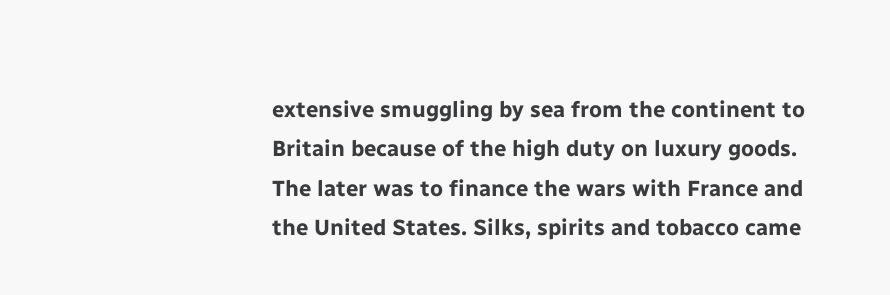extensive smuggling by sea from the continent to Britain because of the high duty on luxury goods. The later was to finance the wars with France and the United States. Silks, spirits and tobacco came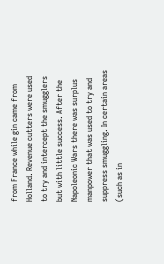from France while gin came from Holland. Revenue cutters were used to try and intercept the smugglers but with little success. After the Napoleonic Wars there was surplus manpower that was used to try and suppress smuggling. In certain areas (such as in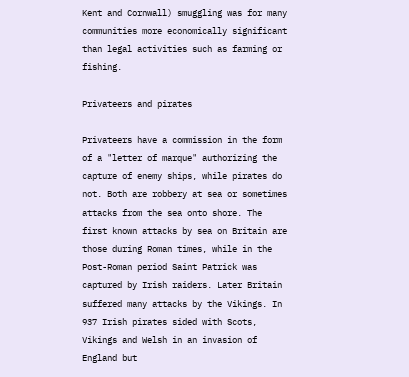Kent and Cornwall) smuggling was for many communities more economically significant than legal activities such as farming or fishing.

Privateers and pirates

Privateers have a commission in the form of a "letter of marque" authorizing the capture of enemy ships, while pirates do not. Both are robbery at sea or sometimes attacks from the sea onto shore. The first known attacks by sea on Britain are those during Roman times, while in the Post-Roman period Saint Patrick was captured by Irish raiders. Later Britain suffered many attacks by the Vikings. In 937 Irish pirates sided with Scots, Vikings and Welsh in an invasion of England but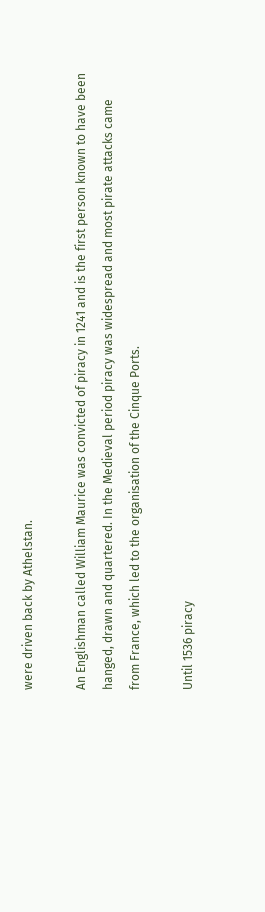were driven back by Athelstan.

An Englishman called William Maurice was convicted of piracy in 1241 and is the first person known to have been hanged, drawn and quartered. In the Medieval period piracy was widespread and most pirate attacks came from France, which led to the organisation of the Cinque Ports.

Until 1536 piracy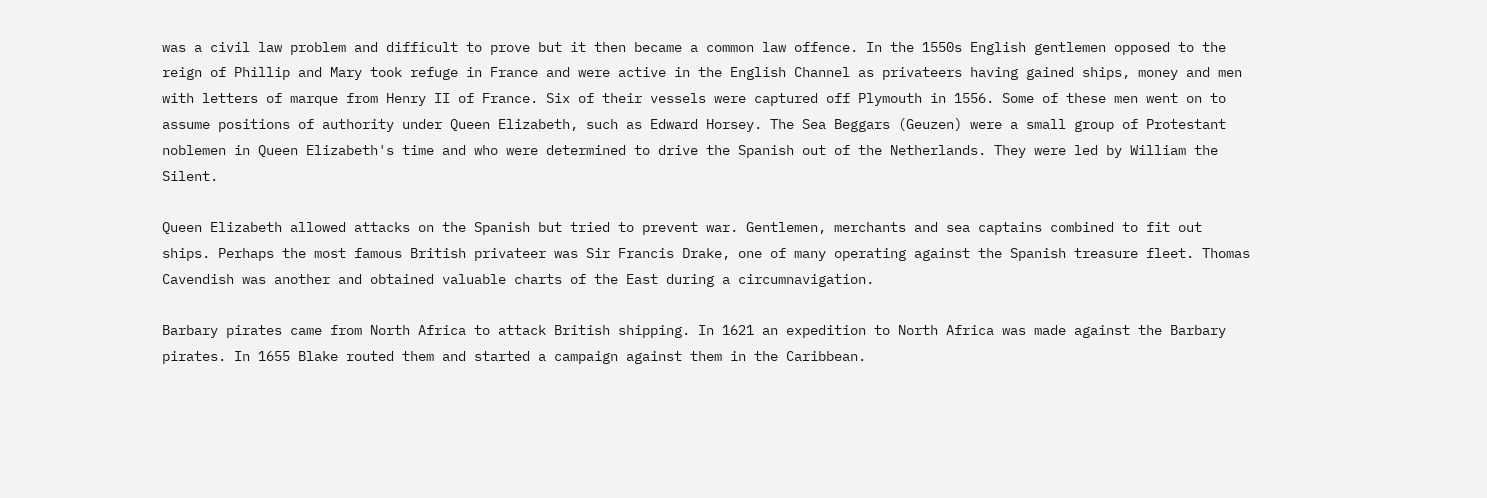was a civil law problem and difficult to prove but it then became a common law offence. In the 1550s English gentlemen opposed to the reign of Phillip and Mary took refuge in France and were active in the English Channel as privateers having gained ships, money and men with letters of marque from Henry II of France. Six of their vessels were captured off Plymouth in 1556. Some of these men went on to assume positions of authority under Queen Elizabeth, such as Edward Horsey. The Sea Beggars (Geuzen) were a small group of Protestant noblemen in Queen Elizabeth's time and who were determined to drive the Spanish out of the Netherlands. They were led by William the Silent.

Queen Elizabeth allowed attacks on the Spanish but tried to prevent war. Gentlemen, merchants and sea captains combined to fit out ships. Perhaps the most famous British privateer was Sir Francis Drake, one of many operating against the Spanish treasure fleet. Thomas Cavendish was another and obtained valuable charts of the East during a circumnavigation.

Barbary pirates came from North Africa to attack British shipping. In 1621 an expedition to North Africa was made against the Barbary pirates. In 1655 Blake routed them and started a campaign against them in the Caribbean.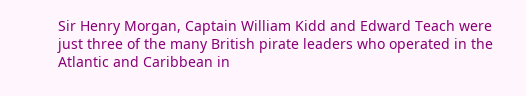Sir Henry Morgan, Captain William Kidd and Edward Teach were just three of the many British pirate leaders who operated in the Atlantic and Caribbean in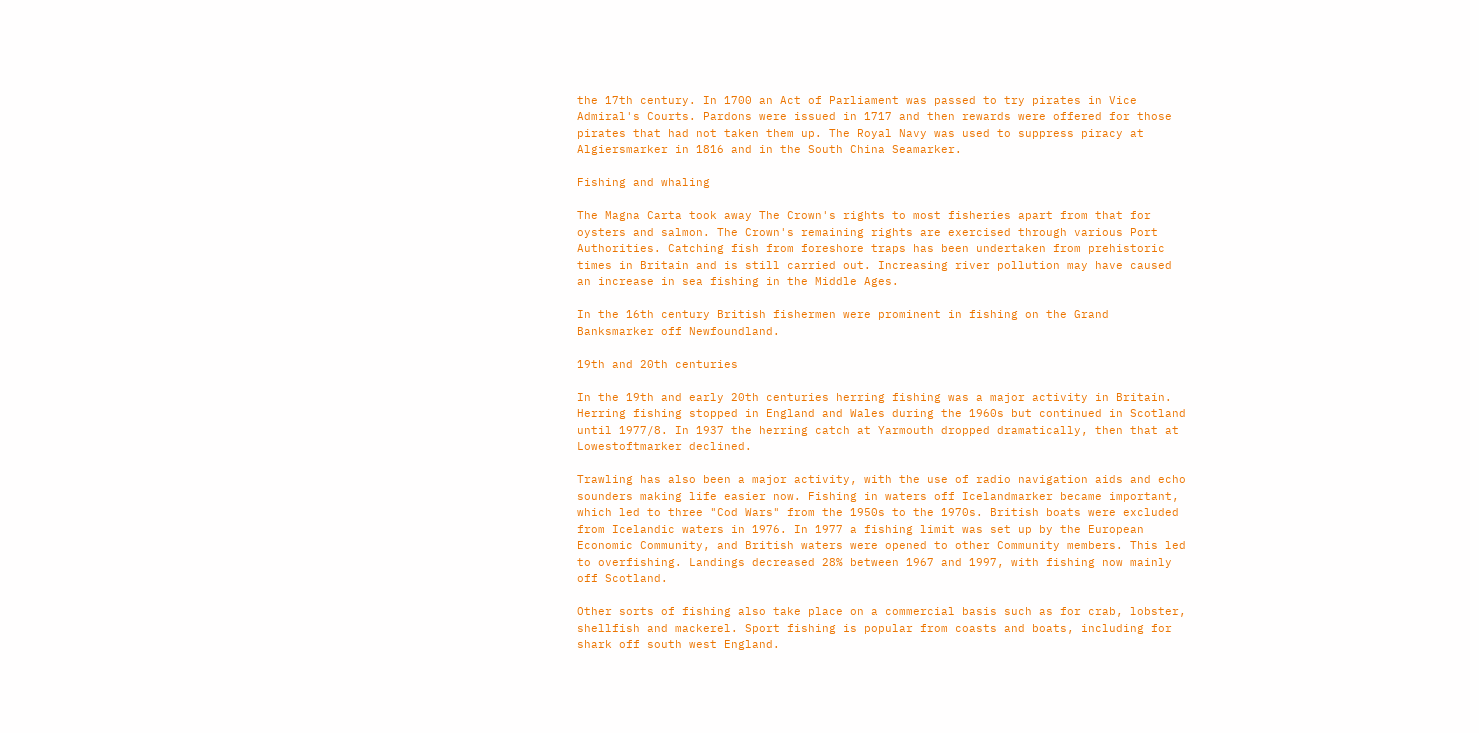the 17th century. In 1700 an Act of Parliament was passed to try pirates in Vice Admiral's Courts. Pardons were issued in 1717 and then rewards were offered for those pirates that had not taken them up. The Royal Navy was used to suppress piracy at Algiersmarker in 1816 and in the South China Seamarker.

Fishing and whaling

The Magna Carta took away The Crown's rights to most fisheries apart from that for oysters and salmon. The Crown's remaining rights are exercised through various Port Authorities. Catching fish from foreshore traps has been undertaken from prehistoric times in Britain and is still carried out. Increasing river pollution may have caused an increase in sea fishing in the Middle Ages.

In the 16th century British fishermen were prominent in fishing on the Grand Banksmarker off Newfoundland.

19th and 20th centuries

In the 19th and early 20th centuries herring fishing was a major activity in Britain. Herring fishing stopped in England and Wales during the 1960s but continued in Scotland until 1977/8. In 1937 the herring catch at Yarmouth dropped dramatically, then that at Lowestoftmarker declined.

Trawling has also been a major activity, with the use of radio navigation aids and echo sounders making life easier now. Fishing in waters off Icelandmarker became important, which led to three "Cod Wars" from the 1950s to the 1970s. British boats were excluded from Icelandic waters in 1976. In 1977 a fishing limit was set up by the European Economic Community, and British waters were opened to other Community members. This led to overfishing. Landings decreased 28% between 1967 and 1997, with fishing now mainly off Scotland.

Other sorts of fishing also take place on a commercial basis such as for crab, lobster, shellfish and mackerel. Sport fishing is popular from coasts and boats, including for shark off south west England.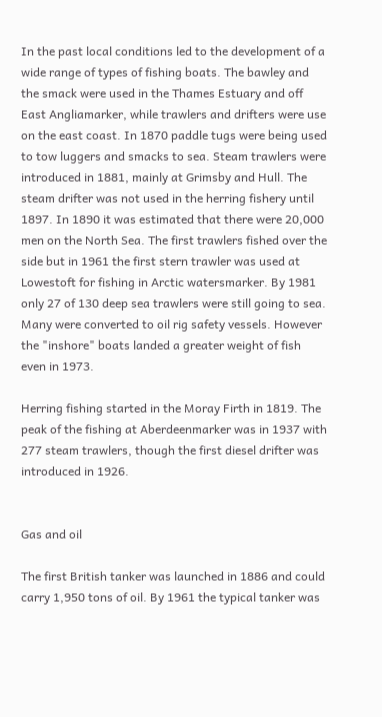In the past local conditions led to the development of a wide range of types of fishing boats. The bawley and the smack were used in the Thames Estuary and off East Angliamarker, while trawlers and drifters were use on the east coast. In 1870 paddle tugs were being used to tow luggers and smacks to sea. Steam trawlers were introduced in 1881, mainly at Grimsby and Hull. The steam drifter was not used in the herring fishery until 1897. In 1890 it was estimated that there were 20,000 men on the North Sea. The first trawlers fished over the side but in 1961 the first stern trawler was used at Lowestoft for fishing in Arctic watersmarker. By 1981 only 27 of 130 deep sea trawlers were still going to sea. Many were converted to oil rig safety vessels. However the "inshore" boats landed a greater weight of fish even in 1973.

Herring fishing started in the Moray Firth in 1819. The peak of the fishing at Aberdeenmarker was in 1937 with 277 steam trawlers, though the first diesel drifter was introduced in 1926.


Gas and oil

The first British tanker was launched in 1886 and could carry 1,950 tons of oil. By 1961 the typical tanker was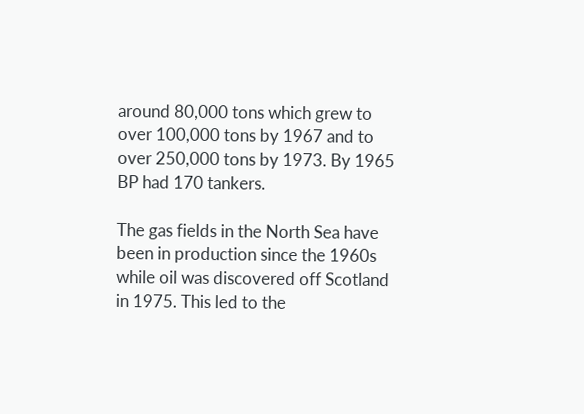around 80,000 tons which grew to over 100,000 tons by 1967 and to over 250,000 tons by 1973. By 1965 BP had 170 tankers.

The gas fields in the North Sea have been in production since the 1960s while oil was discovered off Scotland in 1975. This led to the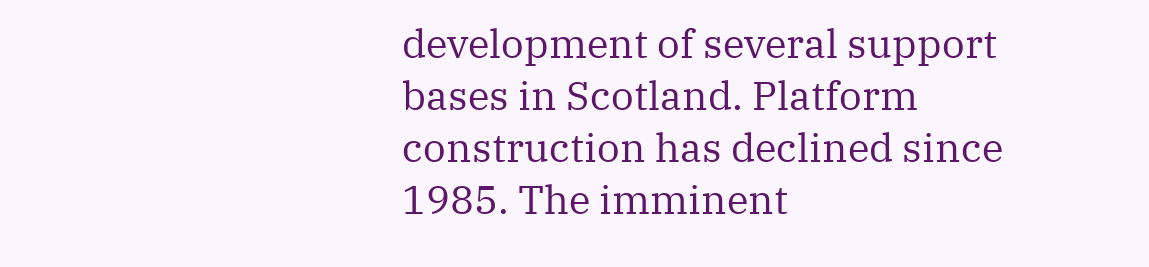development of several support bases in Scotland. Platform construction has declined since 1985. The imminent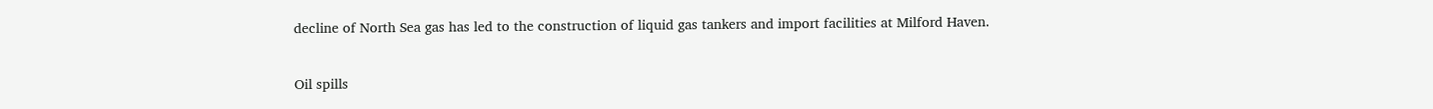decline of North Sea gas has led to the construction of liquid gas tankers and import facilities at Milford Haven.

Oil spills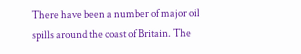There have been a number of major oil spills around the coast of Britain. The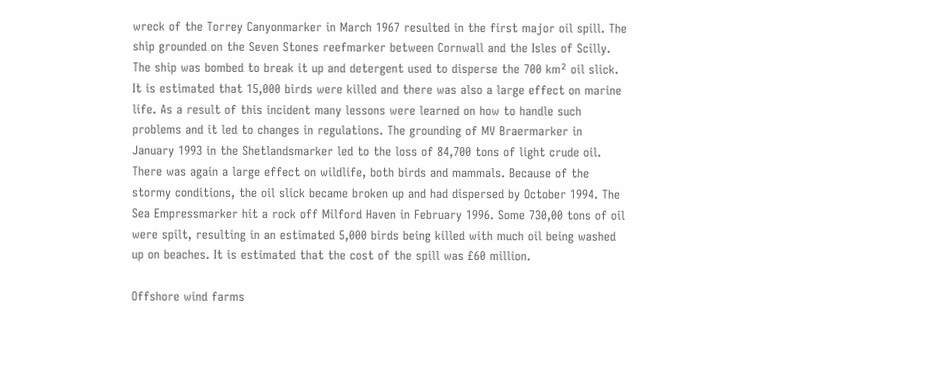wreck of the Torrey Canyonmarker in March 1967 resulted in the first major oil spill. The ship grounded on the Seven Stones reefmarker between Cornwall and the Isles of Scilly. The ship was bombed to break it up and detergent used to disperse the 700 km² oil slick. It is estimated that 15,000 birds were killed and there was also a large effect on marine life. As a result of this incident many lessons were learned on how to handle such problems and it led to changes in regulations. The grounding of MV Braermarker in January 1993 in the Shetlandsmarker led to the loss of 84,700 tons of light crude oil. There was again a large effect on wildlife, both birds and mammals. Because of the stormy conditions, the oil slick became broken up and had dispersed by October 1994. The Sea Empressmarker hit a rock off Milford Haven in February 1996. Some 730,00 tons of oil were spilt, resulting in an estimated 5,000 birds being killed with much oil being washed up on beaches. It is estimated that the cost of the spill was £60 million.

Offshore wind farms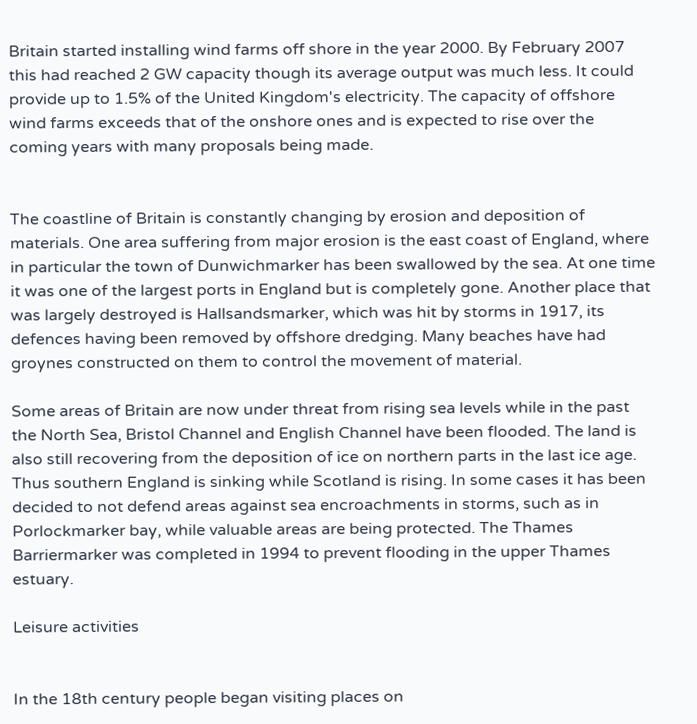Britain started installing wind farms off shore in the year 2000. By February 2007 this had reached 2 GW capacity though its average output was much less. It could provide up to 1.5% of the United Kingdom's electricity. The capacity of offshore wind farms exceeds that of the onshore ones and is expected to rise over the coming years with many proposals being made.


The coastline of Britain is constantly changing by erosion and deposition of materials. One area suffering from major erosion is the east coast of England, where in particular the town of Dunwichmarker has been swallowed by the sea. At one time it was one of the largest ports in England but is completely gone. Another place that was largely destroyed is Hallsandsmarker, which was hit by storms in 1917, its defences having been removed by offshore dredging. Many beaches have had groynes constructed on them to control the movement of material.

Some areas of Britain are now under threat from rising sea levels while in the past the North Sea, Bristol Channel and English Channel have been flooded. The land is also still recovering from the deposition of ice on northern parts in the last ice age. Thus southern England is sinking while Scotland is rising. In some cases it has been decided to not defend areas against sea encroachments in storms, such as in Porlockmarker bay, while valuable areas are being protected. The Thames Barriermarker was completed in 1994 to prevent flooding in the upper Thames estuary.

Leisure activities


In the 18th century people began visiting places on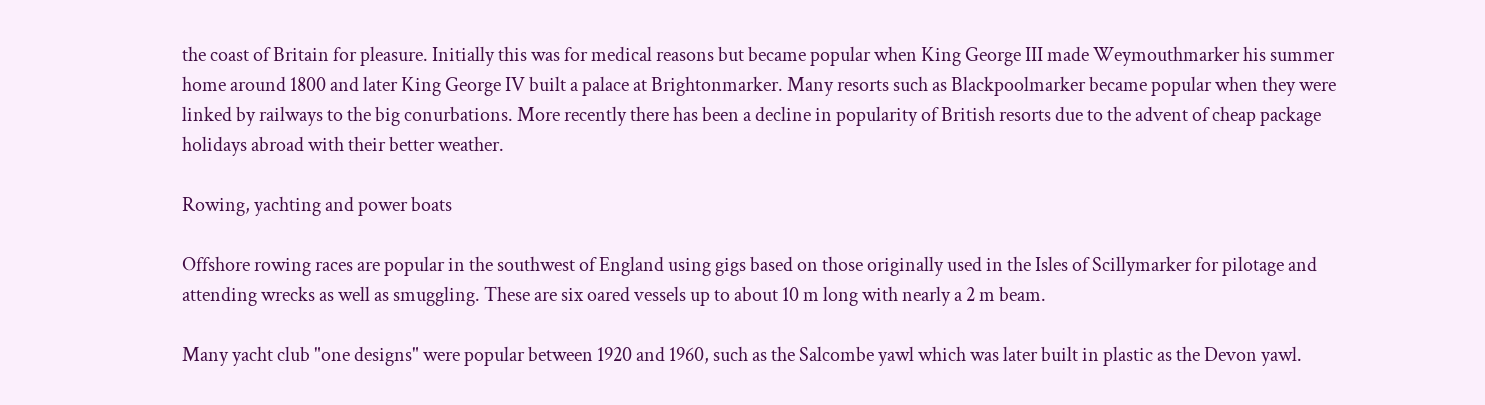the coast of Britain for pleasure. Initially this was for medical reasons but became popular when King George III made Weymouthmarker his summer home around 1800 and later King George IV built a palace at Brightonmarker. Many resorts such as Blackpoolmarker became popular when they were linked by railways to the big conurbations. More recently there has been a decline in popularity of British resorts due to the advent of cheap package holidays abroad with their better weather.

Rowing, yachting and power boats

Offshore rowing races are popular in the southwest of England using gigs based on those originally used in the Isles of Scillymarker for pilotage and attending wrecks as well as smuggling. These are six oared vessels up to about 10 m long with nearly a 2 m beam.

Many yacht club "one designs" were popular between 1920 and 1960, such as the Salcombe yawl which was later built in plastic as the Devon yawl.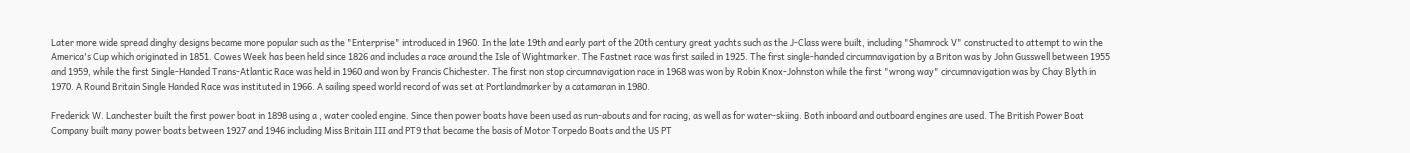Later more wide spread dinghy designs became more popular such as the "Enterprise" introduced in 1960. In the late 19th and early part of the 20th century great yachts such as the J-Class were built, including "Shamrock V" constructed to attempt to win the America's Cup which originated in 1851. Cowes Week has been held since 1826 and includes a race around the Isle of Wightmarker. The Fastnet race was first sailed in 1925. The first single-handed circumnavigation by a Briton was by John Gusswell between 1955 and 1959, while the first Single-Handed Trans-Atlantic Race was held in 1960 and won by Francis Chichester. The first non stop circumnavigation race in 1968 was won by Robin Knox-Johnston while the first "wrong way" circumnavigation was by Chay Blyth in 1970. A Round Britain Single Handed Race was instituted in 1966. A sailing speed world record of was set at Portlandmarker by a catamaran in 1980.

Frederick W. Lanchester built the first power boat in 1898 using a , water cooled engine. Since then power boats have been used as run-abouts and for racing, as well as for water-skiing. Both inboard and outboard engines are used. The British Power Boat Company built many power boats between 1927 and 1946 including Miss Britain III and PT9 that became the basis of Motor Torpedo Boats and the US PT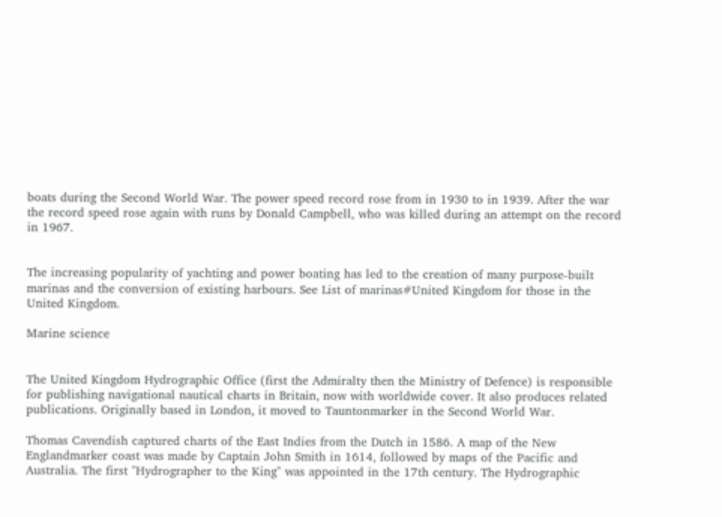boats during the Second World War. The power speed record rose from in 1930 to in 1939. After the war the record speed rose again with runs by Donald Campbell, who was killed during an attempt on the record in 1967.


The increasing popularity of yachting and power boating has led to the creation of many purpose-built marinas and the conversion of existing harbours. See List of marinas#United Kingdom for those in the United Kingdom.

Marine science


The United Kingdom Hydrographic Office (first the Admiralty then the Ministry of Defence) is responsible for publishing navigational nautical charts in Britain, now with worldwide cover. It also produces related publications. Originally based in London, it moved to Tauntonmarker in the Second World War.

Thomas Cavendish captured charts of the East Indies from the Dutch in 1586. A map of the New Englandmarker coast was made by Captain John Smith in 1614, followed by maps of the Pacific and Australia. The first "Hydrographer to the King" was appointed in the 17th century. The Hydrographic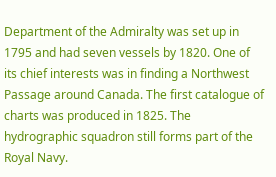Department of the Admiralty was set up in 1795 and had seven vessels by 1820. One of its chief interests was in finding a Northwest Passage around Canada. The first catalogue of charts was produced in 1825. The hydrographic squadron still forms part of the Royal Navy.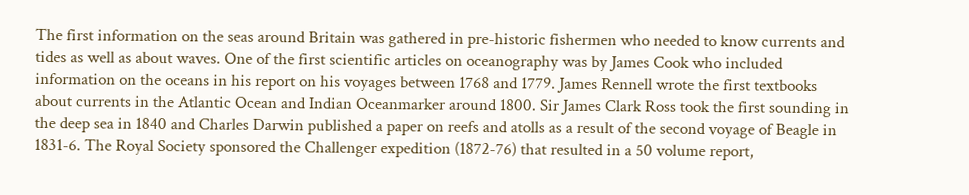The first information on the seas around Britain was gathered in pre-historic fishermen who needed to know currents and tides as well as about waves. One of the first scientific articles on oceanography was by James Cook who included information on the oceans in his report on his voyages between 1768 and 1779. James Rennell wrote the first textbooks about currents in the Atlantic Ocean and Indian Oceanmarker around 1800. Sir James Clark Ross took the first sounding in the deep sea in 1840 and Charles Darwin published a paper on reefs and atolls as a result of the second voyage of Beagle in 1831-6. The Royal Society sponsored the Challenger expedition (1872-76) that resulted in a 50 volume report,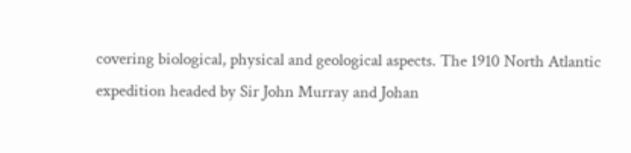covering biological, physical and geological aspects. The 1910 North Atlantic expedition headed by Sir John Murray and Johan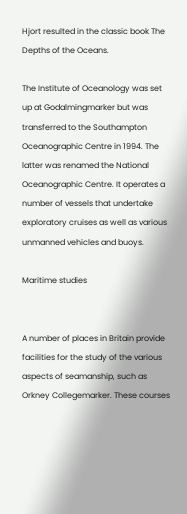Hjort resulted in the classic book The Depths of the Oceans.

The Institute of Oceanology was set up at Godalmingmarker but was transferred to the Southampton Oceanographic Centre in 1994. The latter was renamed the National Oceanographic Centre. It operates a number of vessels that undertake exploratory cruises as well as various unmanned vehicles and buoys.

Maritime studies


A number of places in Britain provide facilities for the study of the various aspects of seamanship, such as Orkney Collegemarker. These courses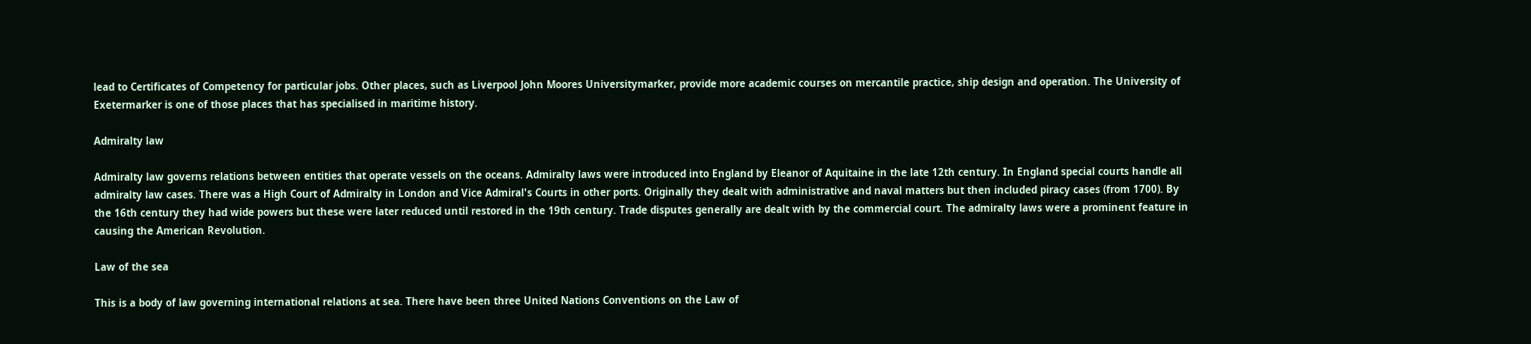lead to Certificates of Competency for particular jobs. Other places, such as Liverpool John Moores Universitymarker, provide more academic courses on mercantile practice, ship design and operation. The University of Exetermarker is one of those places that has specialised in maritime history.

Admiralty law

Admiralty law governs relations between entities that operate vessels on the oceans. Admiralty laws were introduced into England by Eleanor of Aquitaine in the late 12th century. In England special courts handle all admiralty law cases. There was a High Court of Admiralty in London and Vice Admiral's Courts in other ports. Originally they dealt with administrative and naval matters but then included piracy cases (from 1700). By the 16th century they had wide powers but these were later reduced until restored in the 19th century. Trade disputes generally are dealt with by the commercial court. The admiralty laws were a prominent feature in causing the American Revolution.

Law of the sea

This is a body of law governing international relations at sea. There have been three United Nations Conventions on the Law of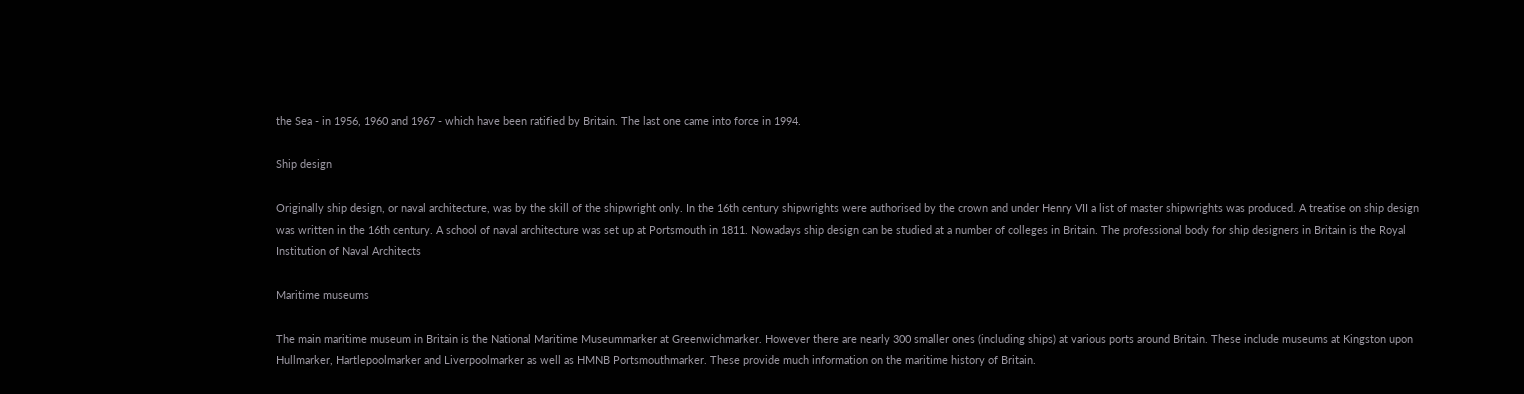the Sea - in 1956, 1960 and 1967 - which have been ratified by Britain. The last one came into force in 1994.

Ship design

Originally ship design, or naval architecture, was by the skill of the shipwright only. In the 16th century shipwrights were authorised by the crown and under Henry VII a list of master shipwrights was produced. A treatise on ship design was written in the 16th century. A school of naval architecture was set up at Portsmouth in 1811. Nowadays ship design can be studied at a number of colleges in Britain. The professional body for ship designers in Britain is the Royal Institution of Naval Architects

Maritime museums

The main maritime museum in Britain is the National Maritime Museummarker at Greenwichmarker. However there are nearly 300 smaller ones (including ships) at various ports around Britain. These include museums at Kingston upon Hullmarker, Hartlepoolmarker and Liverpoolmarker as well as HMNB Portsmouthmarker. These provide much information on the maritime history of Britain.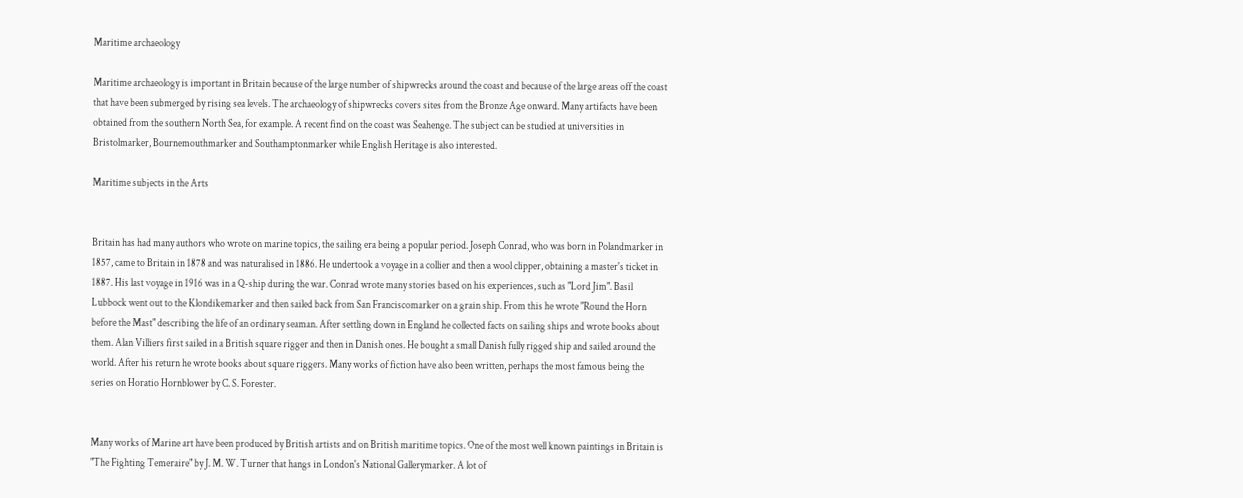Maritime archaeology

Maritime archaeology is important in Britain because of the large number of shipwrecks around the coast and because of the large areas off the coast that have been submerged by rising sea levels. The archaeology of shipwrecks covers sites from the Bronze Age onward. Many artifacts have been obtained from the southern North Sea, for example. A recent find on the coast was Seahenge. The subject can be studied at universities in Bristolmarker, Bournemouthmarker and Southamptonmarker while English Heritage is also interested.

Maritime subjects in the Arts


Britain has had many authors who wrote on marine topics, the sailing era being a popular period. Joseph Conrad, who was born in Polandmarker in 1857, came to Britain in 1878 and was naturalised in 1886. He undertook a voyage in a collier and then a wool clipper, obtaining a master's ticket in 1887. His last voyage in 1916 was in a Q-ship during the war. Conrad wrote many stories based on his experiences, such as "Lord Jim". Basil Lubbock went out to the Klondikemarker and then sailed back from San Franciscomarker on a grain ship. From this he wrote "Round the Horn before the Mast" describing the life of an ordinary seaman. After settling down in England he collected facts on sailing ships and wrote books about them. Alan Villiers first sailed in a British square rigger and then in Danish ones. He bought a small Danish fully rigged ship and sailed around the world. After his return he wrote books about square riggers. Many works of fiction have also been written, perhaps the most famous being the series on Horatio Hornblower by C. S. Forester.


Many works of Marine art have been produced by British artists and on British maritime topics. One of the most well known paintings in Britain is "The Fighting Temeraire" by J. M. W. Turner that hangs in London's National Gallerymarker. A lot of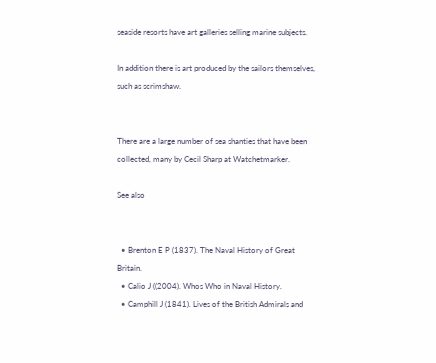seaside resorts have art galleries selling marine subjects.

In addition there is art produced by the sailors themselves, such as scrimshaw.


There are a large number of sea shanties that have been collected, many by Cecil Sharp at Watchetmarker.

See also


  • Brenton E P (1837). The Naval History of Great Britain.
  • Calio J ((2004). Whos Who in Naval History.
  • Camphill J (1841). Lives of the British Admirals and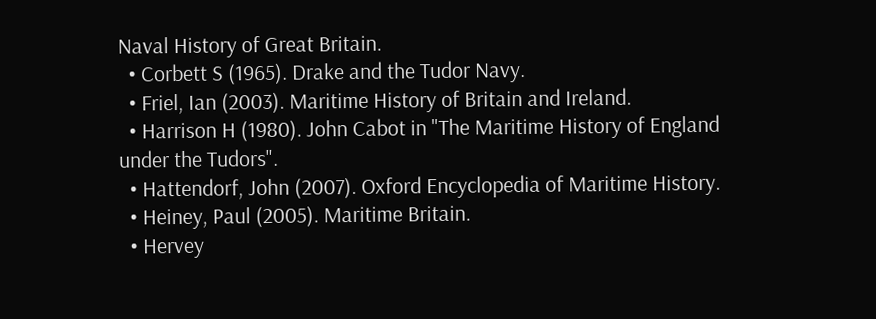Naval History of Great Britain.
  • Corbett S (1965). Drake and the Tudor Navy.
  • Friel, Ian (2003). Maritime History of Britain and Ireland.
  • Harrison H (1980). John Cabot in "The Maritime History of England under the Tudors".
  • Hattendorf, John (2007). Oxford Encyclopedia of Maritime History.
  • Heiney, Paul (2005). Maritime Britain.
  • Hervey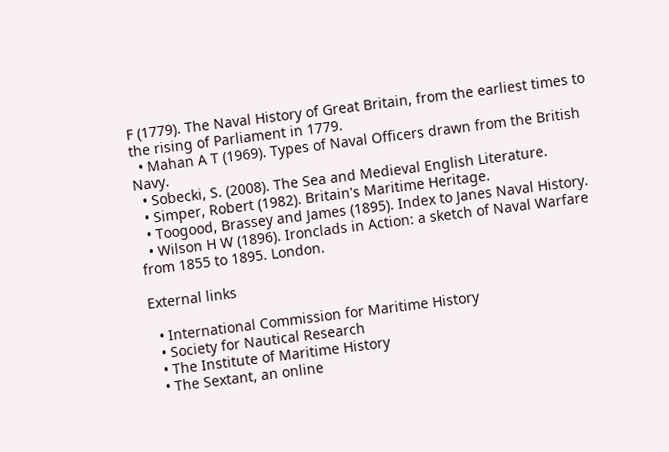F (1779). The Naval History of Great Britain, from the earliest times to the rising of Parliament in 1779.
  • Mahan A T (1969). Types of Naval Officers drawn from the British Navy.
  • Sobecki, S. (2008). The Sea and Medieval English Literature.
  • Simper, Robert (1982). Britain's Maritime Heritage.
  • Toogood, Brassey and James (1895). Index to Janes Naval History.
  • Wilson H W (1896). Ironclads in Action: a sketch of Naval Warfare from 1855 to 1895. London.

External links

  • International Commission for Maritime History
  • Society for Nautical Research
  • The Institute of Maritime History
  • The Sextant, an online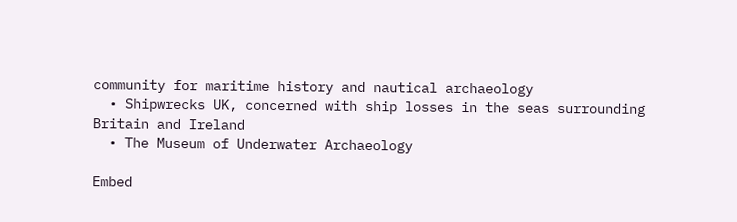community for maritime history and nautical archaeology
  • Shipwrecks UK, concerned with ship losses in the seas surrounding Britain and Ireland
  • The Museum of Underwater Archaeology

Embed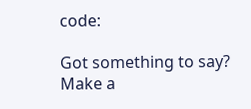code:

Got something to say? Make a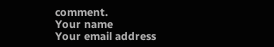comment.
Your name
Your email address